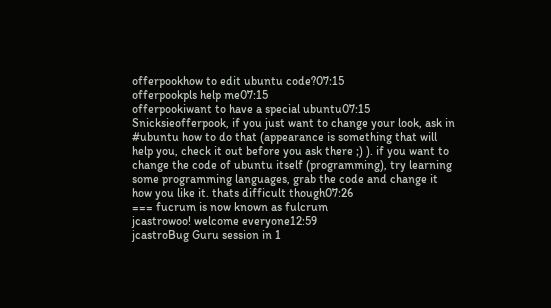offerpookhow to edit ubuntu code?07:15
offerpookpls help me07:15
offerpookiwant to have a special ubuntu07:15
Snicksieofferpook, if you just want to change your look, ask in #ubuntu how to do that (appearance is something that will help you, check it out before you ask there ;) ). if you want to change the code of ubuntu itself (programming), try learning some programming languages, grab the code and change it how you like it. thats difficult though07:26
=== fucrum is now known as fulcrum
jcastrowoo! welcome everyone12:59
jcastroBug Guru session in 1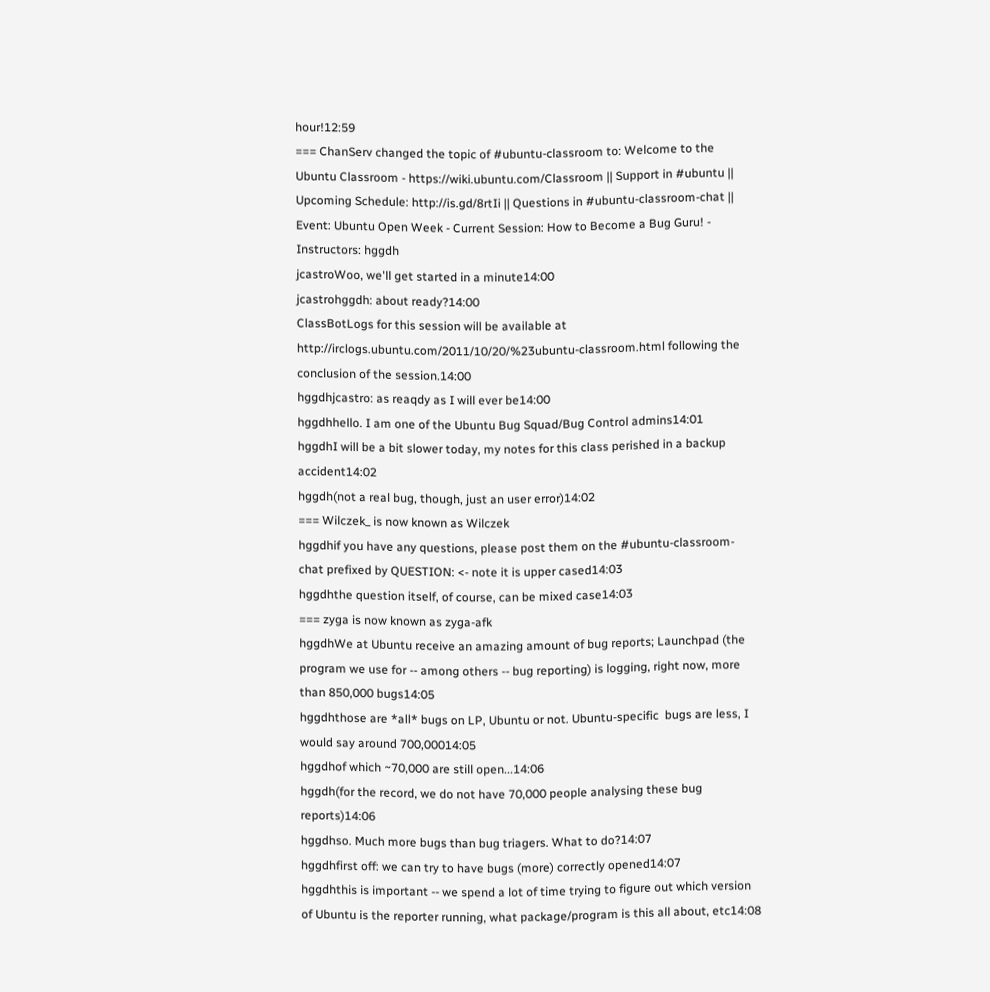hour!12:59
=== ChanServ changed the topic of #ubuntu-classroom to: Welcome to the Ubuntu Classroom - https://wiki.ubuntu.com/Classroom || Support in #ubuntu || Upcoming Schedule: http://is.gd/8rtIi || Questions in #ubuntu-classroom-chat || Event: Ubuntu Open Week - Current Session: How to Become a Bug Guru! - Instructors: hggdh
jcastroWoo, we'll get started in a minute14:00
jcastrohggdh: about ready?14:00
ClassBotLogs for this session will be available at http://irclogs.ubuntu.com/2011/10/20/%23ubuntu-classroom.html following the conclusion of the session.14:00
hggdhjcastro: as reaqdy as I will ever be14:00
hggdhhello. I am one of the Ubuntu Bug Squad/Bug Control admins14:01
hggdhI will be a bit slower today, my notes for this class perished in a backup accident14:02
hggdh(not a real bug, though, just an user error)14:02
=== Wilczek_ is now known as Wilczek
hggdhif you have any questions, please post them on the #ubuntu-classroom-chat prefixed by QUESTION: <- note it is upper cased14:03
hggdhthe question itself, of course, can be mixed case14:03
=== zyga is now known as zyga-afk
hggdhWe at Ubuntu receive an amazing amount of bug reports; Launchpad (the program we use for -- among others -- bug reporting) is logging, right now, more than 850,000 bugs14:05
hggdhthose are *all* bugs on LP, Ubuntu or not. Ubuntu-specific  bugs are less, I would say around 700,00014:05
hggdhof which ~70,000 are still open...14:06
hggdh(for the record, we do not have 70,000 people analysing these bug reports)14:06
hggdhso. Much more bugs than bug triagers. What to do?14:07
hggdhfirst off: we can try to have bugs (more) correctly opened14:07
hggdhthis is important -- we spend a lot of time trying to figure out which version of Ubuntu is the reporter running, what package/program is this all about, etc14:08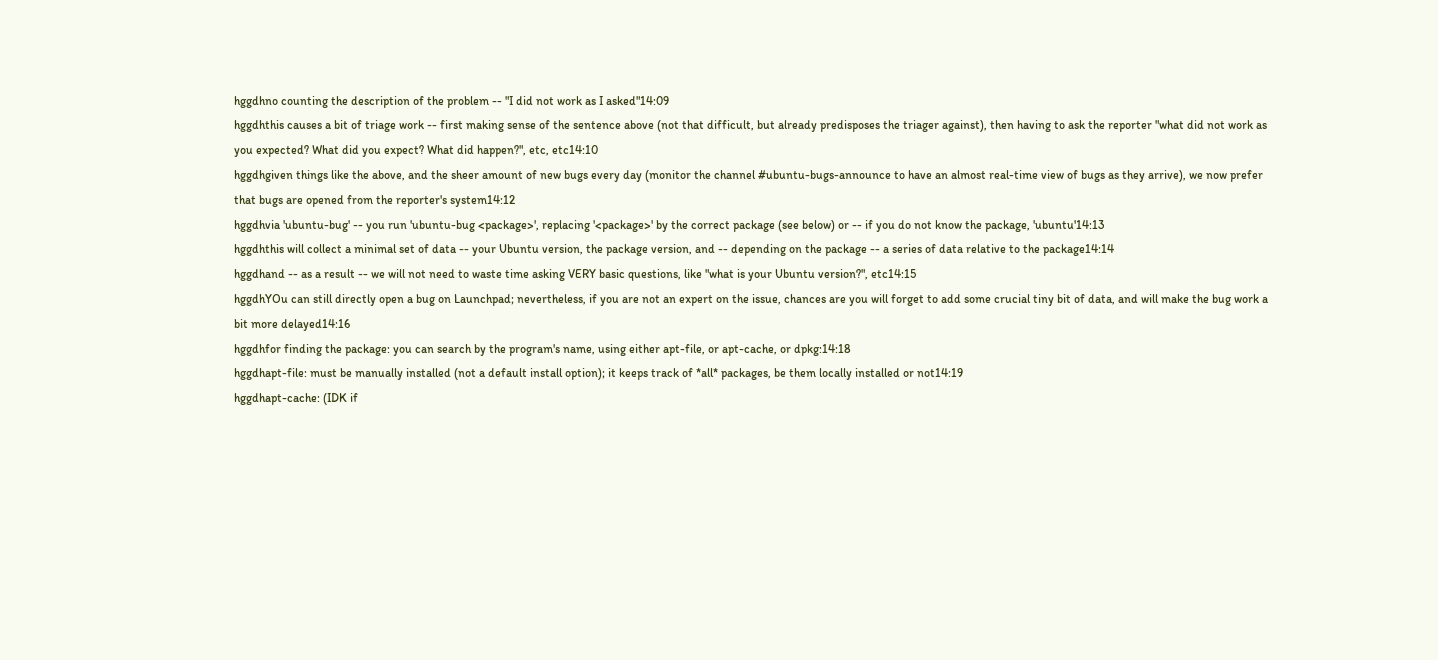hggdhno counting the description of the problem -- "I did not work as I asked"14:09
hggdhthis causes a bit of triage work -- first making sense of the sentence above (not that difficult, but already predisposes the triager against), then having to ask the reporter "what did not work as you expected? What did you expect? What did happen?", etc, etc14:10
hggdhgiven things like the above, and the sheer amount of new bugs every day (monitor the channel #ubuntu-bugs-announce to have an almost real-time view of bugs as they arrive), we now prefer that bugs are opened from the reporter's system14:12
hggdhvia 'ubuntu-bug' -- you run 'ubuntu-bug <package>', replacing '<package>' by the correct package (see below) or -- if you do not know the package, 'ubuntu'14:13
hggdhthis will collect a minimal set of data -- your Ubuntu version, the package version, and -- depending on the package -- a series of data relative to the package14:14
hggdhand -- as a result -- we will not need to waste time asking VERY basic questions, like "what is your Ubuntu version?", etc14:15
hggdhYOu can still directly open a bug on Launchpad; nevertheless, if you are not an expert on the issue, chances are you will forget to add some crucial tiny bit of data, and will make the bug work a bit more delayed14:16
hggdhfor finding the package: you can search by the program's name, using either apt-file, or apt-cache, or dpkg:14:18
hggdhapt-file: must be manually installed (not a default install option); it keeps track of *all* packages, be them locally installed or not14:19
hggdhapt-cache: (IDK if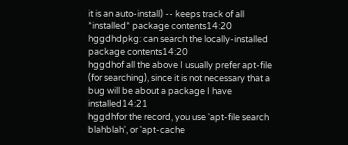it is an auto-install) -- keeps track of all *installed* package contents14:20
hggdhdpkg: can search the locally-installed package contents14:20
hggdhof all the above I usually prefer apt-file (for searching), since it is not necessary that a bug will be about a package I have installed14:21
hggdhfor the record, you use 'apt-file search blahblah', or 'apt-cache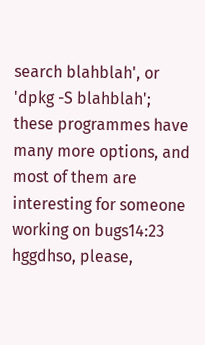search blahblah', or 'dpkg -S blahblah'; these programmes have many more options, and most of them are interesting for someone working on bugs14:23
hggdhso, please,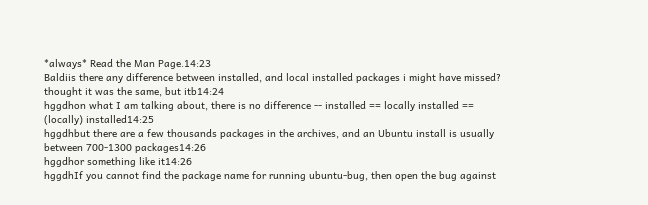*always* Read the Man Page.14:23
Baldiis there any difference between installed, and local installed packages i might have missed? thought it was the same, but itb14:24
hggdhon what I am talking about, there is no difference -- installed == locally installed == (locally) installed14:25
hggdhbut there are a few thousands packages in the archives, and an Ubuntu install is usually between 700-1300 packages14:26
hggdhor something like it14:26
hggdhIf you cannot find the package name for running ubuntu-bug, then open the bug against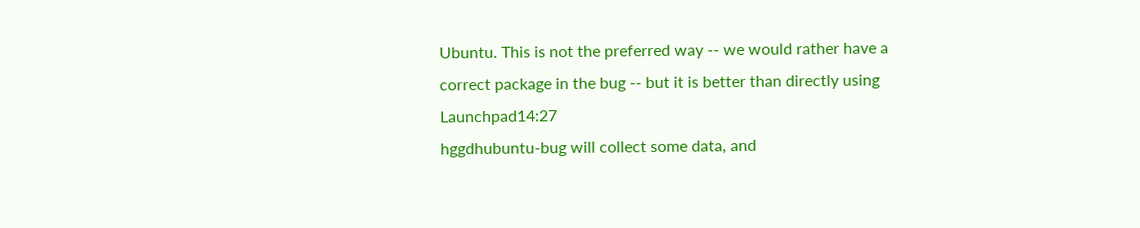Ubuntu. This is not the preferred way -- we would rather have a correct package in the bug -- but it is better than directly using Launchpad14:27
hggdhubuntu-bug will collect some data, and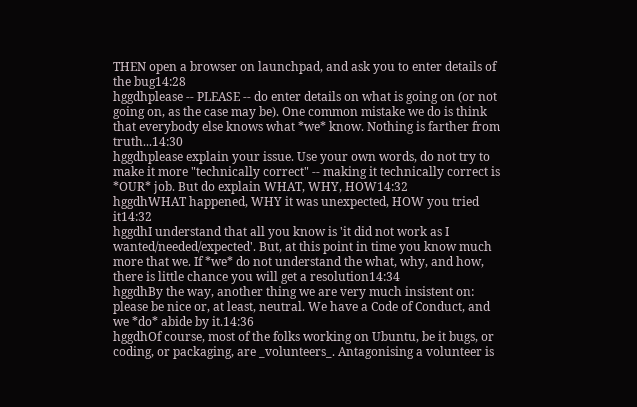THEN open a browser on launchpad, and ask you to enter details of the bug14:28
hggdhplease -- PLEASE -- do enter details on what is going on (or not going on, as the case may be). One common mistake we do is think that everybody else knows what *we* know. Nothing is farther from truth...14:30
hggdhplease explain your issue. Use your own words, do not try to make it more "technically correct" -- making it technically correct is *OUR* job. But do explain WHAT, WHY, HOW14:32
hggdhWHAT happened, WHY it was unexpected, HOW you tried it14:32
hggdhI understand that all you know is 'it did not work as I wanted/needed/expected'. But, at this point in time you know much more that we. If *we* do not understand the what, why, and how, there is little chance you will get a resolution14:34
hggdhBy the way, another thing we are very much insistent on: please be nice or, at least, neutral. We have a Code of Conduct, and we *do* abide by it.14:36
hggdhOf course, most of the folks working on Ubuntu, be it bugs, or coding, or packaging, are _volunteers_. Antagonising a volunteer is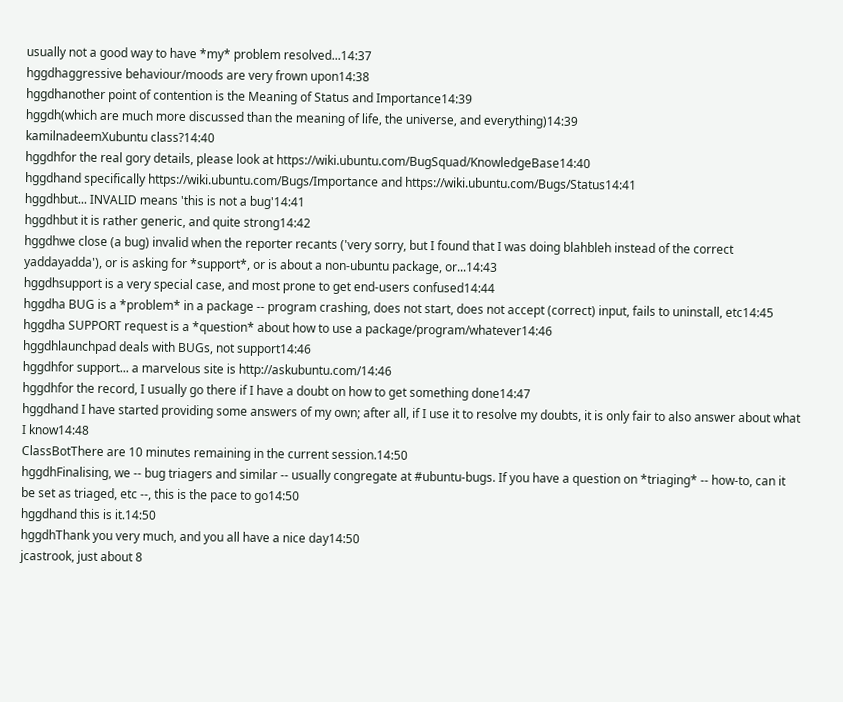usually not a good way to have *my* problem resolved...14:37
hggdhaggressive behaviour/moods are very frown upon14:38
hggdhanother point of contention is the Meaning of Status and Importance14:39
hggdh(which are much more discussed than the meaning of life, the universe, and everything)14:39
kamilnadeemXubuntu class?14:40
hggdhfor the real gory details, please look at https://wiki.ubuntu.com/BugSquad/KnowledgeBase14:40
hggdhand specifically https://wiki.ubuntu.com/Bugs/Importance and https://wiki.ubuntu.com/Bugs/Status14:41
hggdhbut... INVALID means 'this is not a bug'14:41
hggdhbut it is rather generic, and quite strong14:42
hggdhwe close (a bug) invalid when the reporter recants ('very sorry, but I found that I was doing blahbleh instead of the correct yaddayadda'), or is asking for *support*, or is about a non-ubuntu package, or...14:43
hggdhsupport is a very special case, and most prone to get end-users confused14:44
hggdha BUG is a *problem* in a package -- program crashing, does not start, does not accept (correct) input, fails to uninstall, etc14:45
hggdha SUPPORT request is a *question* about how to use a package/program/whatever14:46
hggdhlaunchpad deals with BUGs, not support14:46
hggdhfor support... a marvelous site is http://askubuntu.com/14:46
hggdhfor the record, I usually go there if I have a doubt on how to get something done14:47
hggdhand I have started providing some answers of my own; after all, if I use it to resolve my doubts, it is only fair to also answer about what I know14:48
ClassBotThere are 10 minutes remaining in the current session.14:50
hggdhFinalising, we -- bug triagers and similar -- usually congregate at #ubuntu-bugs. If you have a question on *triaging* -- how-to, can it be set as triaged, etc --, this is the pace to go14:50
hggdhand this is it.14:50
hggdhThank you very much, and you all have a nice day14:50
jcastrook, just about 8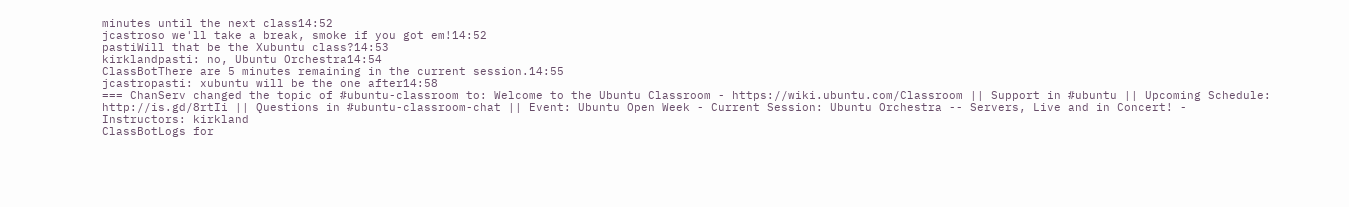minutes until the next class14:52
jcastroso we'll take a break, smoke if you got em!14:52
pastiWill that be the Xubuntu class?14:53
kirklandpasti: no, Ubuntu Orchestra14:54
ClassBotThere are 5 minutes remaining in the current session.14:55
jcastropasti: xubuntu will be the one after14:58
=== ChanServ changed the topic of #ubuntu-classroom to: Welcome to the Ubuntu Classroom - https://wiki.ubuntu.com/Classroom || Support in #ubuntu || Upcoming Schedule: http://is.gd/8rtIi || Questions in #ubuntu-classroom-chat || Event: Ubuntu Open Week - Current Session: Ubuntu Orchestra -- Servers, Live and in Concert! - Instructors: kirkland
ClassBotLogs for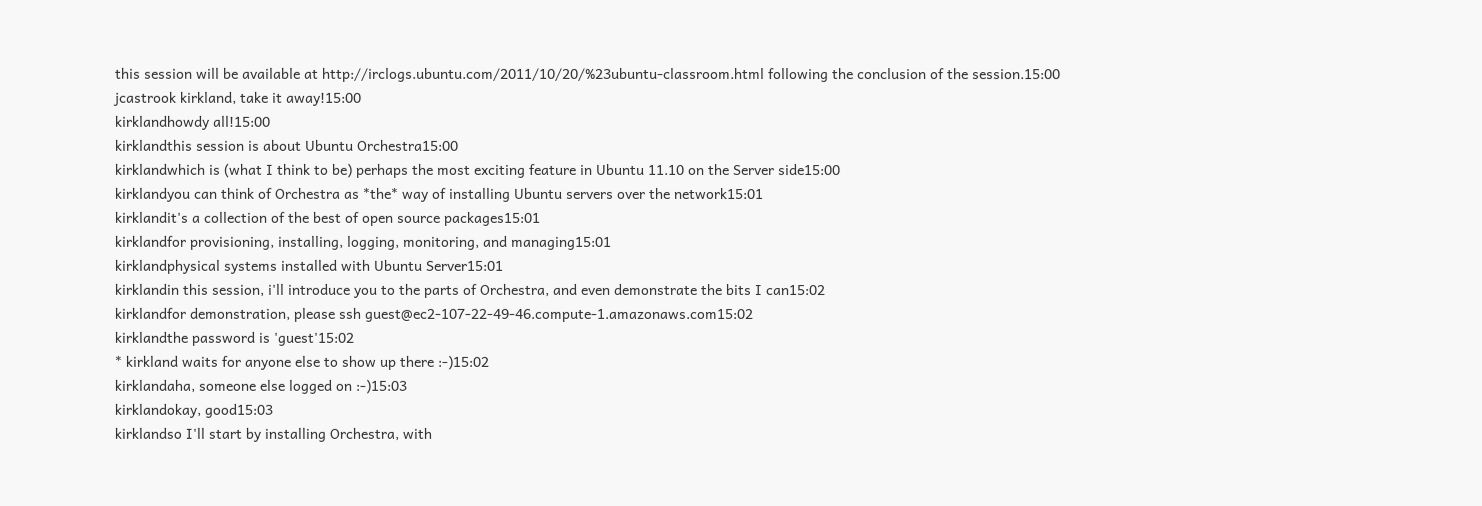this session will be available at http://irclogs.ubuntu.com/2011/10/20/%23ubuntu-classroom.html following the conclusion of the session.15:00
jcastrook kirkland, take it away!15:00
kirklandhowdy all!15:00
kirklandthis session is about Ubuntu Orchestra15:00
kirklandwhich is (what I think to be) perhaps the most exciting feature in Ubuntu 11.10 on the Server side15:00
kirklandyou can think of Orchestra as *the* way of installing Ubuntu servers over the network15:01
kirklandit's a collection of the best of open source packages15:01
kirklandfor provisioning, installing, logging, monitoring, and managing15:01
kirklandphysical systems installed with Ubuntu Server15:01
kirklandin this session, i'll introduce you to the parts of Orchestra, and even demonstrate the bits I can15:02
kirklandfor demonstration, please ssh guest@ec2-107-22-49-46.compute-1.amazonaws.com15:02
kirklandthe password is 'guest'15:02
* kirkland waits for anyone else to show up there :-)15:02
kirklandaha, someone else logged on :-)15:03
kirklandokay, good15:03
kirklandso I'll start by installing Orchestra, with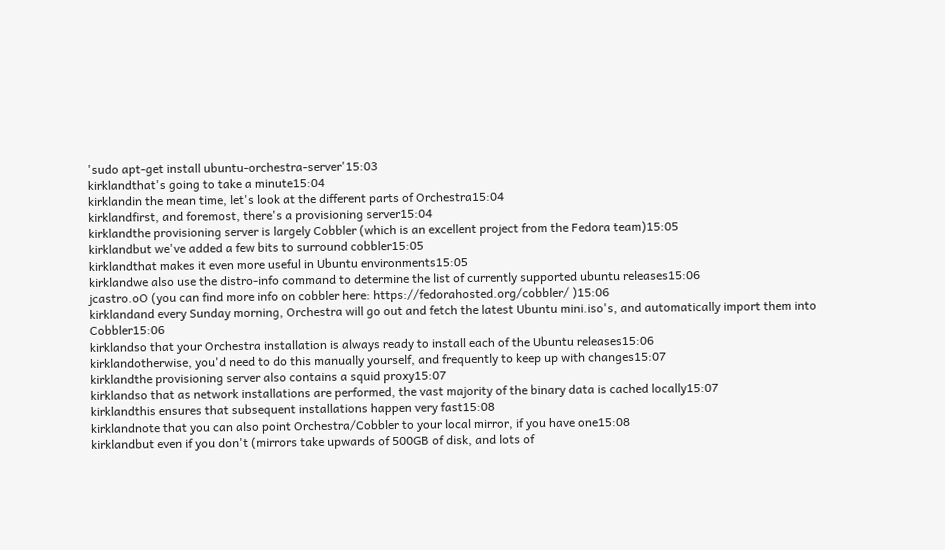'sudo apt-get install ubuntu-orchestra-server'15:03
kirklandthat's going to take a minute15:04
kirklandin the mean time, let's look at the different parts of Orchestra15:04
kirklandfirst, and foremost, there's a provisioning server15:04
kirklandthe provisioning server is largely Cobbler (which is an excellent project from the Fedora team)15:05
kirklandbut we've added a few bits to surround cobbler15:05
kirklandthat makes it even more useful in Ubuntu environments15:05
kirklandwe also use the distro-info command to determine the list of currently supported ubuntu releases15:06
jcastro.oO (you can find more info on cobbler here: https://fedorahosted.org/cobbler/ )15:06
kirklandand every Sunday morning, Orchestra will go out and fetch the latest Ubuntu mini.iso's, and automatically import them into Cobbler15:06
kirklandso that your Orchestra installation is always ready to install each of the Ubuntu releases15:06
kirklandotherwise, you'd need to do this manually yourself, and frequently to keep up with changes15:07
kirklandthe provisioning server also contains a squid proxy15:07
kirklandso that as network installations are performed, the vast majority of the binary data is cached locally15:07
kirklandthis ensures that subsequent installations happen very fast15:08
kirklandnote that you can also point Orchestra/Cobbler to your local mirror, if you have one15:08
kirklandbut even if you don't (mirrors take upwards of 500GB of disk, and lots of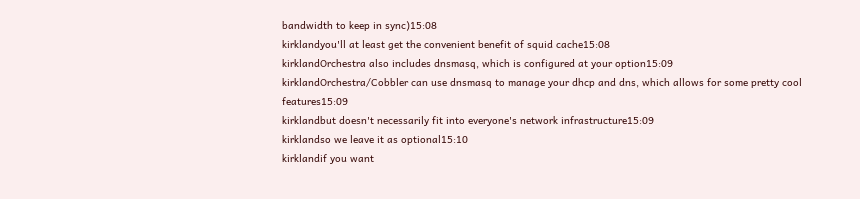bandwidth to keep in sync)15:08
kirklandyou'll at least get the convenient benefit of squid cache15:08
kirklandOrchestra also includes dnsmasq, which is configured at your option15:09
kirklandOrchestra/Cobbler can use dnsmasq to manage your dhcp and dns, which allows for some pretty cool features15:09
kirklandbut doesn't necessarily fit into everyone's network infrastructure15:09
kirklandso we leave it as optional15:10
kirklandif you want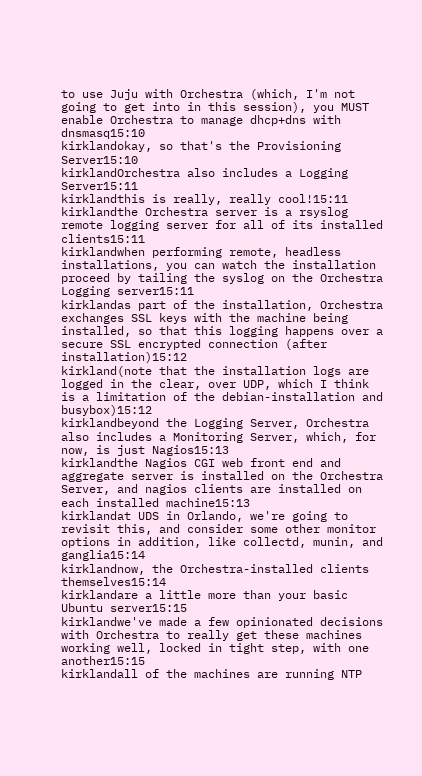to use Juju with Orchestra (which, I'm not going to get into in this session), you MUST enable Orchestra to manage dhcp+dns with dnsmasq15:10
kirklandokay, so that's the Provisioning Server15:10
kirklandOrchestra also includes a Logging Server15:11
kirklandthis is really, really cool!15:11
kirklandthe Orchestra server is a rsyslog remote logging server for all of its installed clients15:11
kirklandwhen performing remote, headless installations, you can watch the installation proceed by tailing the syslog on the Orchestra Logging server15:11
kirklandas part of the installation, Orchestra exchanges SSL keys with the machine being installed, so that this logging happens over a secure SSL encrypted connection (after installation)15:12
kirkland(note that the installation logs are logged in the clear, over UDP, which I think is a limitation of the debian-installation and busybox)15:12
kirklandbeyond the Logging Server, Orchestra also includes a Monitoring Server, which, for now, is just Nagios15:13
kirklandthe Nagios CGI web front end and aggregate server is installed on the Orchestra Server, and nagios clients are installed on each installed machine15:13
kirklandat UDS in Orlando, we're going to revisit this, and consider some other monitor options in addition, like collectd, munin, and ganglia15:14
kirklandnow, the Orchestra-installed clients themselves15:14
kirklandare a little more than your basic Ubuntu server15:15
kirklandwe've made a few opinionated decisions with Orchestra to really get these machines working well, locked in tight step, with one another15:15
kirklandall of the machines are running NTP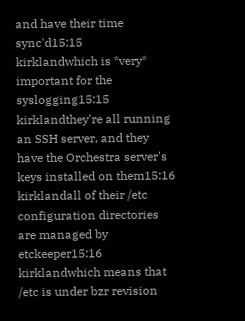and have their time sync'd15:15
kirklandwhich is *very* important for the syslogging15:15
kirklandthey're all running an SSH server, and they have the Orchestra server's keys installed on them15:16
kirklandall of their /etc configuration directories are managed by etckeeper15:16
kirklandwhich means that /etc is under bzr revision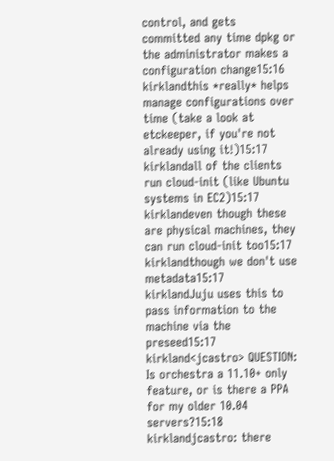control, and gets committed any time dpkg or the administrator makes a configuration change15:16
kirklandthis *really* helps manage configurations over time (take a look at etckeeper, if you're not already using it!)15:17
kirklandall of the clients run cloud-init (like Ubuntu systems in EC2)15:17
kirklandeven though these are physical machines, they can run cloud-init too15:17
kirklandthough we don't use metadata15:17
kirklandJuju uses this to pass information to the machine via the preseed15:17
kirkland<jcastro> QUESTION: Is orchestra a 11.10+ only feature, or is there a PPA for my older 10.04 servers?15:18
kirklandjcastro: there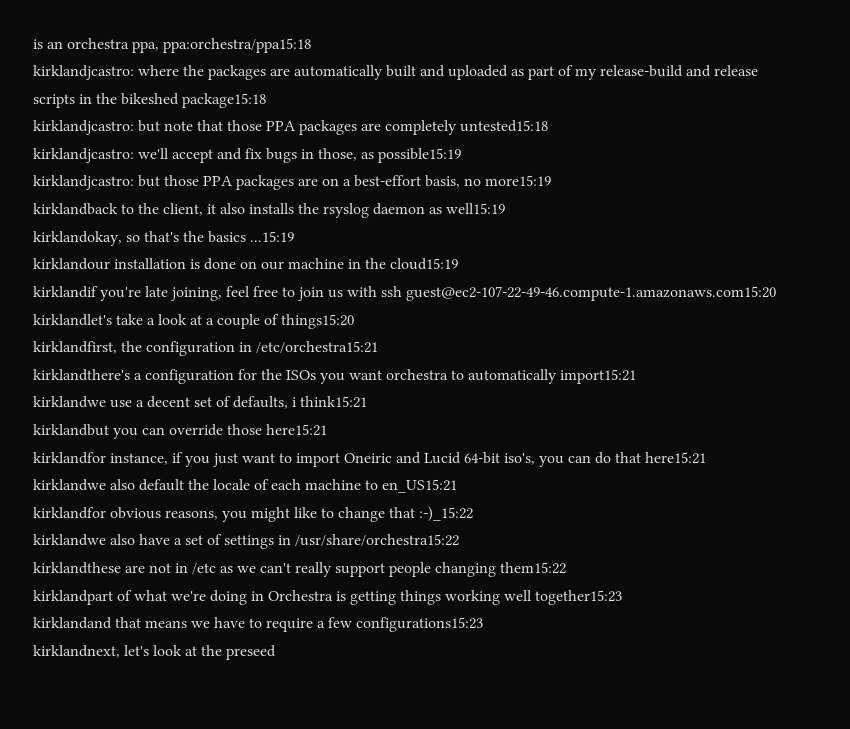is an orchestra ppa, ppa:orchestra/ppa15:18
kirklandjcastro: where the packages are automatically built and uploaded as part of my release-build and release scripts in the bikeshed package15:18
kirklandjcastro: but note that those PPA packages are completely untested15:18
kirklandjcastro: we'll accept and fix bugs in those, as possible15:19
kirklandjcastro: but those PPA packages are on a best-effort basis, no more15:19
kirklandback to the client, it also installs the rsyslog daemon as well15:19
kirklandokay, so that's the basics ...15:19
kirklandour installation is done on our machine in the cloud15:19
kirklandif you're late joining, feel free to join us with ssh guest@ec2-107-22-49-46.compute-1.amazonaws.com15:20
kirklandlet's take a look at a couple of things15:20
kirklandfirst, the configuration in /etc/orchestra15:21
kirklandthere's a configuration for the ISOs you want orchestra to automatically import15:21
kirklandwe use a decent set of defaults, i think15:21
kirklandbut you can override those here15:21
kirklandfor instance, if you just want to import Oneiric and Lucid 64-bit iso's, you can do that here15:21
kirklandwe also default the locale of each machine to en_US15:21
kirklandfor obvious reasons, you might like to change that :-)_15:22
kirklandwe also have a set of settings in /usr/share/orchestra15:22
kirklandthese are not in /etc as we can't really support people changing them15:22
kirklandpart of what we're doing in Orchestra is getting things working well together15:23
kirklandand that means we have to require a few configurations15:23
kirklandnext, let's look at the preseed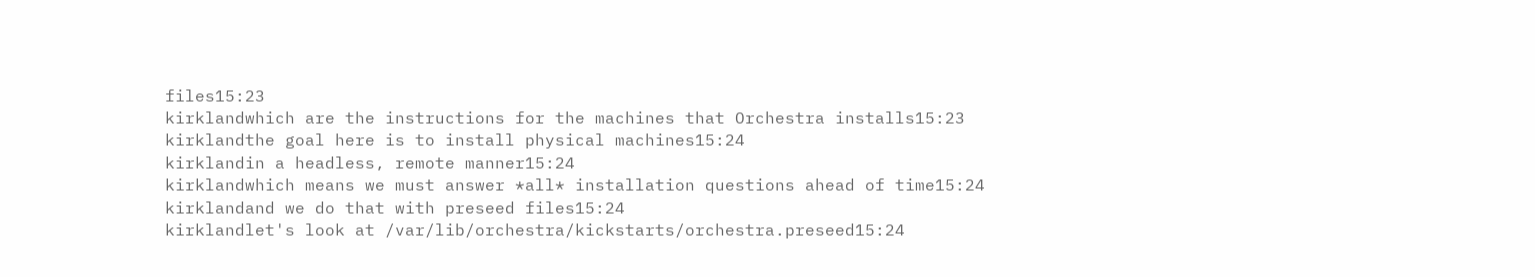files15:23
kirklandwhich are the instructions for the machines that Orchestra installs15:23
kirklandthe goal here is to install physical machines15:24
kirklandin a headless, remote manner15:24
kirklandwhich means we must answer *all* installation questions ahead of time15:24
kirklandand we do that with preseed files15:24
kirklandlet's look at /var/lib/orchestra/kickstarts/orchestra.preseed15:24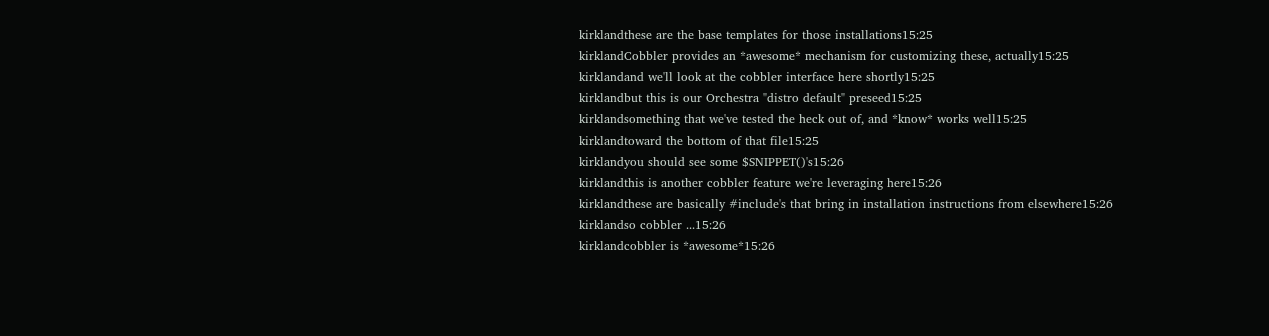kirklandthese are the base templates for those installations15:25
kirklandCobbler provides an *awesome* mechanism for customizing these, actually15:25
kirklandand we'll look at the cobbler interface here shortly15:25
kirklandbut this is our Orchestra "distro default" preseed15:25
kirklandsomething that we've tested the heck out of, and *know* works well15:25
kirklandtoward the bottom of that file15:25
kirklandyou should see some $SNIPPET()'s15:26
kirklandthis is another cobbler feature we're leveraging here15:26
kirklandthese are basically #include's that bring in installation instructions from elsewhere15:26
kirklandso cobbler ...15:26
kirklandcobbler is *awesome*15:26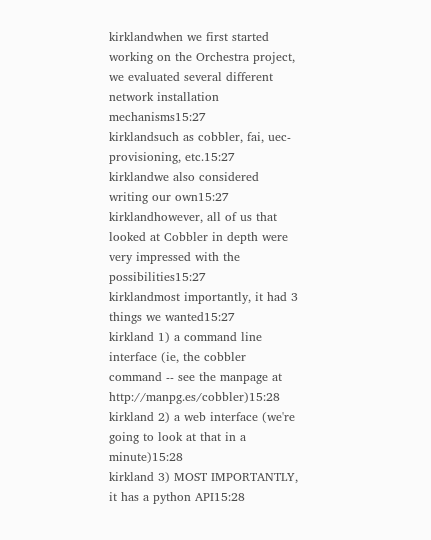kirklandwhen we first started working on the Orchestra project, we evaluated several different network installation mechanisms15:27
kirklandsuch as cobbler, fai, uec-provisioning, etc.15:27
kirklandwe also considered writing our own15:27
kirklandhowever, all of us that looked at Cobbler in depth were very impressed with the possibilities15:27
kirklandmost importantly, it had 3 things we wanted15:27
kirkland 1) a command line interface (ie, the cobbler command -- see the manpage at http://manpg.es/cobbler)15:28
kirkland 2) a web interface (we're going to look at that in a minute)15:28
kirkland 3) MOST IMPORTANTLY, it has a python API15:28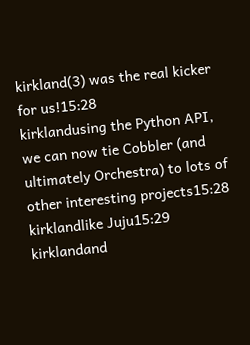kirkland(3) was the real kicker for us!15:28
kirklandusing the Python API, we can now tie Cobbler (and ultimately Orchestra) to lots of other interesting projects15:28
kirklandlike Juju15:29
kirklandand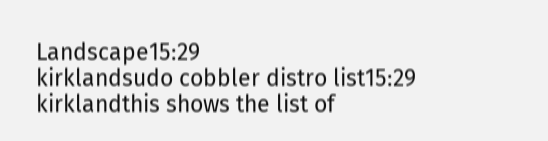Landscape15:29
kirklandsudo cobbler distro list15:29
kirklandthis shows the list of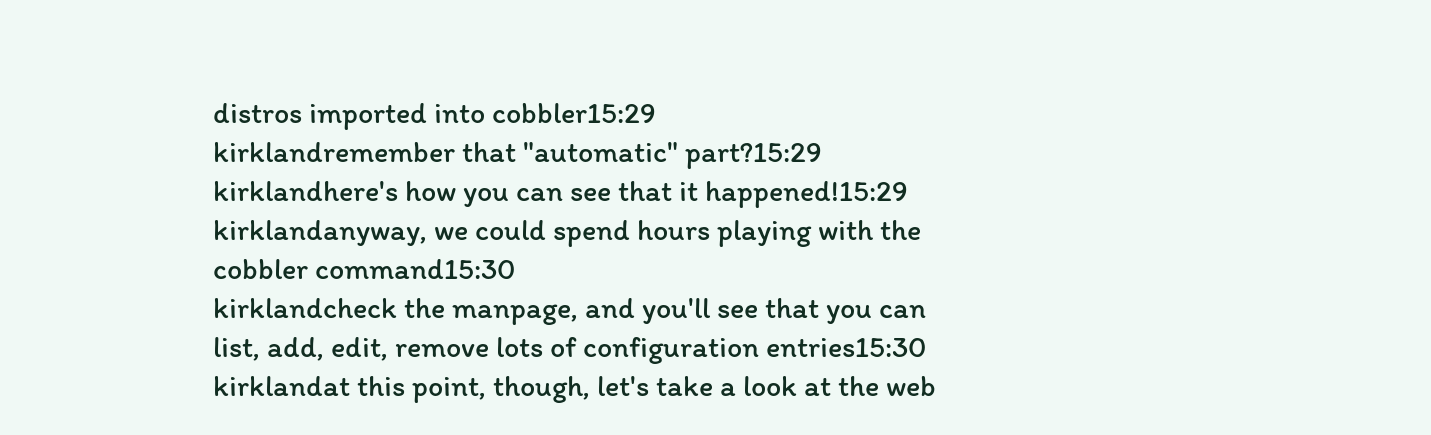distros imported into cobbler15:29
kirklandremember that "automatic" part?15:29
kirklandhere's how you can see that it happened!15:29
kirklandanyway, we could spend hours playing with the cobbler command15:30
kirklandcheck the manpage, and you'll see that you can list, add, edit, remove lots of configuration entries15:30
kirklandat this point, though, let's take a look at the web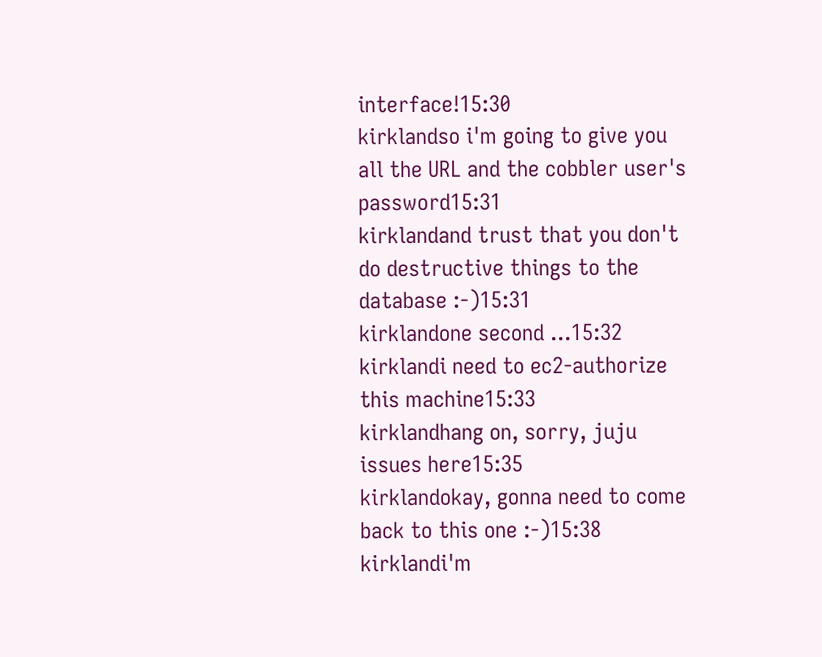interface!15:30
kirklandso i'm going to give you all the URL and the cobbler user's password15:31
kirklandand trust that you don't do destructive things to the database :-)15:31
kirklandone second ...15:32
kirklandi need to ec2-authorize this machine15:33
kirklandhang on, sorry, juju issues here15:35
kirklandokay, gonna need to come back to this one :-)15:38
kirklandi'm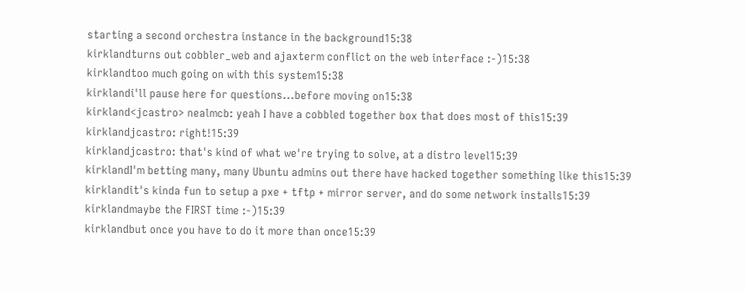starting a second orchestra instance in the background15:38
kirklandturns out cobbler_web and ajaxterm conflict on the web interface :-)15:38
kirklandtoo much going on with this system15:38
kirklandi'll pause here for questions...before moving on15:38
kirkland<jcastro> nealmcb: yeah I have a cobbled together box that does most of this15:39
kirklandjcastro: right!15:39
kirklandjcastro: that's kind of what we're trying to solve, at a distro level15:39
kirklandI'm betting many, many Ubuntu admins out there have hacked together something like this15:39
kirklandit's kinda fun to setup a pxe + tftp + mirror server, and do some network installs15:39
kirklandmaybe the FIRST time :-)15:39
kirklandbut once you have to do it more than once15:39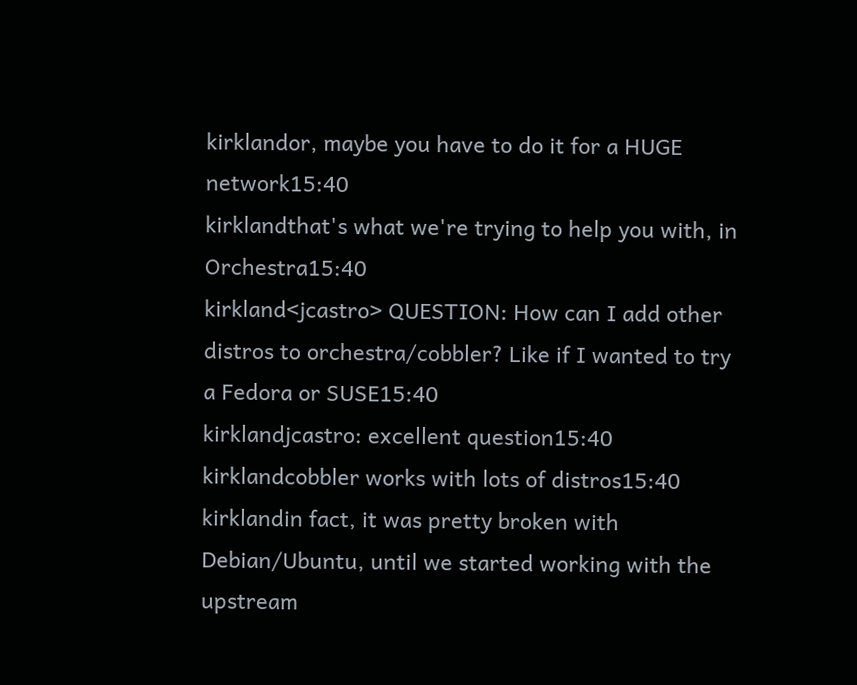kirklandor, maybe you have to do it for a HUGE network15:40
kirklandthat's what we're trying to help you with, in Orchestra15:40
kirkland<jcastro> QUESTION: How can I add other distros to orchestra/cobbler? Like if I wanted to try a Fedora or SUSE15:40
kirklandjcastro: excellent question15:40
kirklandcobbler works with lots of distros15:40
kirklandin fact, it was pretty broken with Debian/Ubuntu, until we started working with the upstream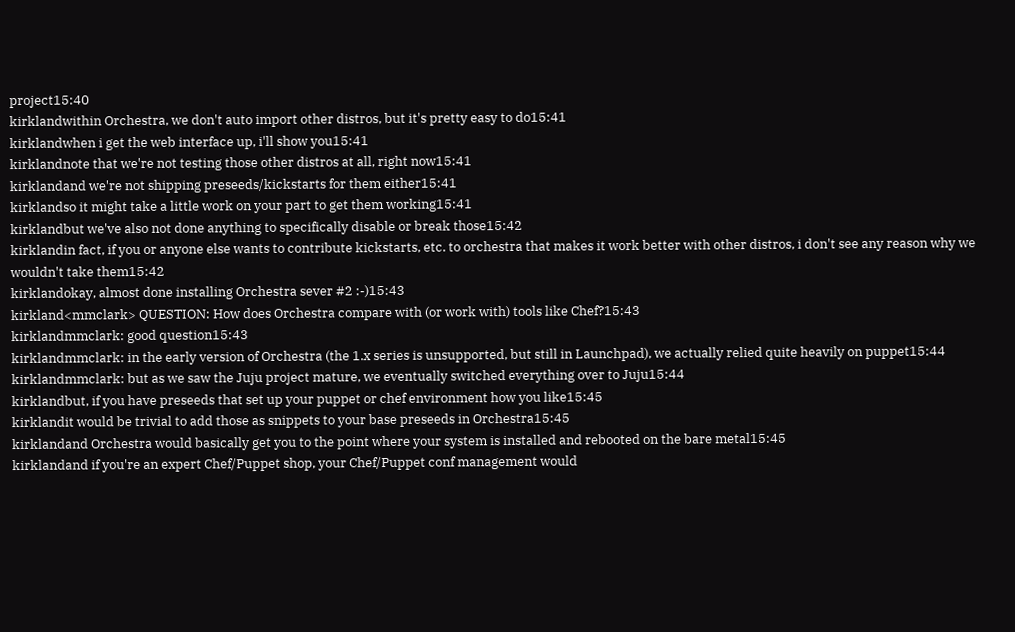project15:40
kirklandwithin Orchestra, we don't auto import other distros, but it's pretty easy to do15:41
kirklandwhen i get the web interface up, i'll show you15:41
kirklandnote that we're not testing those other distros at all, right now15:41
kirklandand we're not shipping preseeds/kickstarts for them either15:41
kirklandso it might take a little work on your part to get them working15:41
kirklandbut we've also not done anything to specifically disable or break those15:42
kirklandin fact, if you or anyone else wants to contribute kickstarts, etc. to orchestra that makes it work better with other distros, i don't see any reason why we wouldn't take them15:42
kirklandokay, almost done installing Orchestra sever #2 :-)15:43
kirkland<mmclark> QUESTION: How does Orchestra compare with (or work with) tools like Chef?15:43
kirklandmmclark: good question15:43
kirklandmmclark: in the early version of Orchestra (the 1.x series is unsupported, but still in Launchpad), we actually relied quite heavily on puppet15:44
kirklandmmclark: but as we saw the Juju project mature, we eventually switched everything over to Juju15:44
kirklandbut, if you have preseeds that set up your puppet or chef environment how you like15:45
kirklandit would be trivial to add those as snippets to your base preseeds in Orchestra15:45
kirklandand Orchestra would basically get you to the point where your system is installed and rebooted on the bare metal15:45
kirklandand if you're an expert Chef/Puppet shop, your Chef/Puppet conf management would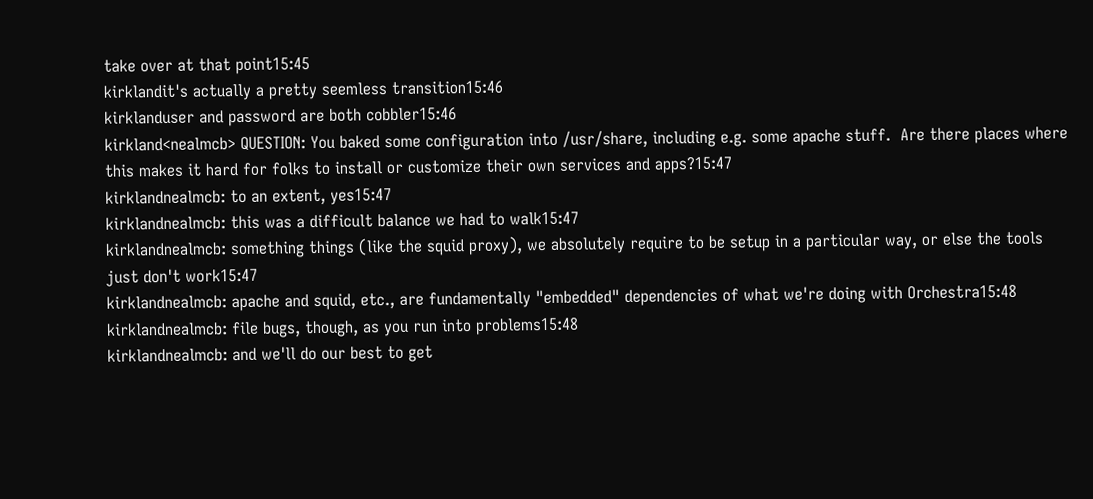take over at that point15:45
kirklandit's actually a pretty seemless transition15:46
kirklanduser and password are both cobbler15:46
kirkland<nealmcb> QUESTION: You baked some configuration into /usr/share, including e.g. some apache stuff.  Are there places where this makes it hard for folks to install or customize their own services and apps?15:47
kirklandnealmcb: to an extent, yes15:47
kirklandnealmcb: this was a difficult balance we had to walk15:47
kirklandnealmcb: something things (like the squid proxy), we absolutely require to be setup in a particular way, or else the tools just don't work15:47
kirklandnealmcb: apache and squid, etc., are fundamentally "embedded" dependencies of what we're doing with Orchestra15:48
kirklandnealmcb: file bugs, though, as you run into problems15:48
kirklandnealmcb: and we'll do our best to get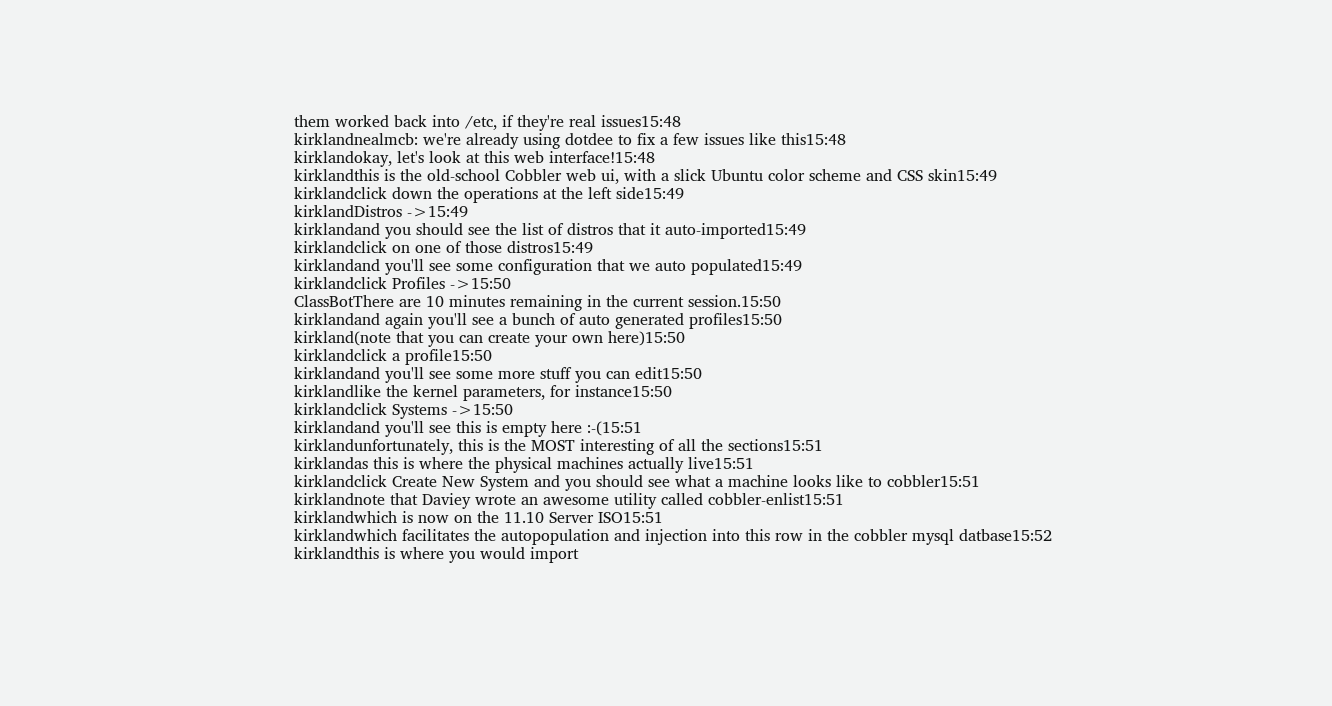them worked back into /etc, if they're real issues15:48
kirklandnealmcb: we're already using dotdee to fix a few issues like this15:48
kirklandokay, let's look at this web interface!15:48
kirklandthis is the old-school Cobbler web ui, with a slick Ubuntu color scheme and CSS skin15:49
kirklandclick down the operations at the left side15:49
kirklandDistros ->15:49
kirklandand you should see the list of distros that it auto-imported15:49
kirklandclick on one of those distros15:49
kirklandand you'll see some configuration that we auto populated15:49
kirklandclick Profiles ->15:50
ClassBotThere are 10 minutes remaining in the current session.15:50
kirklandand again you'll see a bunch of auto generated profiles15:50
kirkland(note that you can create your own here)15:50
kirklandclick a profile15:50
kirklandand you'll see some more stuff you can edit15:50
kirklandlike the kernel parameters, for instance15:50
kirklandclick Systems ->15:50
kirklandand you'll see this is empty here :-(15:51
kirklandunfortunately, this is the MOST interesting of all the sections15:51
kirklandas this is where the physical machines actually live15:51
kirklandclick Create New System and you should see what a machine looks like to cobbler15:51
kirklandnote that Daviey wrote an awesome utility called cobbler-enlist15:51
kirklandwhich is now on the 11.10 Server ISO15:51
kirklandwhich facilitates the autopopulation and injection into this row in the cobbler mysql datbase15:52
kirklandthis is where you would import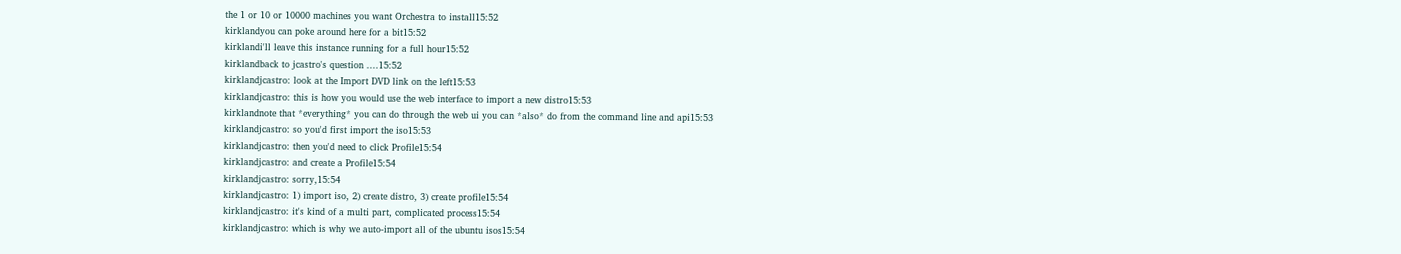the 1 or 10 or 10000 machines you want Orchestra to install15:52
kirklandyou can poke around here for a bit15:52
kirklandi'll leave this instance running for a full hour15:52
kirklandback to jcastro's question ....15:52
kirklandjcastro: look at the Import DVD link on the left15:53
kirklandjcastro: this is how you would use the web interface to import a new distro15:53
kirklandnote that *everything* you can do through the web ui you can *also* do from the command line and api15:53
kirklandjcastro: so you'd first import the iso15:53
kirklandjcastro: then you'd need to click Profile15:54
kirklandjcastro: and create a Profile15:54
kirklandjcastro: sorry,15:54
kirklandjcastro: 1) import iso, 2) create distro, 3) create profile15:54
kirklandjcastro: it's kind of a multi part, complicated process15:54
kirklandjcastro: which is why we auto-import all of the ubuntu isos15:54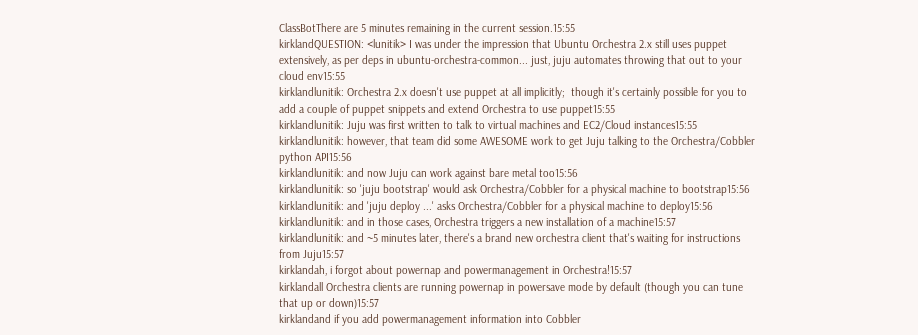ClassBotThere are 5 minutes remaining in the current session.15:55
kirklandQUESTION: <lunitik> I was under the impression that Ubuntu Orchestra 2.x still uses puppet extensively, as per deps in ubuntu-orchestra-common... just, juju automates throwing that out to your cloud env15:55
kirklandlunitik: Orchestra 2.x doesn't use puppet at all implicitly;  though it's certainly possible for you to add a couple of puppet snippets and extend Orchestra to use puppet15:55
kirklandlunitik: Juju was first written to talk to virtual machines and EC2/Cloud instances15:55
kirklandlunitik: however, that team did some AWESOME work to get Juju talking to the Orchestra/Cobbler python API15:56
kirklandlunitik: and now Juju can work against bare metal too15:56
kirklandlunitik: so 'juju bootstrap' would ask Orchestra/Cobbler for a physical machine to bootstrap15:56
kirklandlunitik: and 'juju deploy ...' asks Orchestra/Cobbler for a physical machine to deploy15:56
kirklandlunitik: and in those cases, Orchestra triggers a new installation of a machine15:57
kirklandlunitik: and ~5 minutes later, there's a brand new orchestra client that's waiting for instructions from Juju15:57
kirklandah, i forgot about powernap and powermanagement in Orchestra!15:57
kirklandall Orchestra clients are running powernap in powersave mode by default (though you can tune that up or down)15:57
kirklandand if you add powermanagement information into Cobbler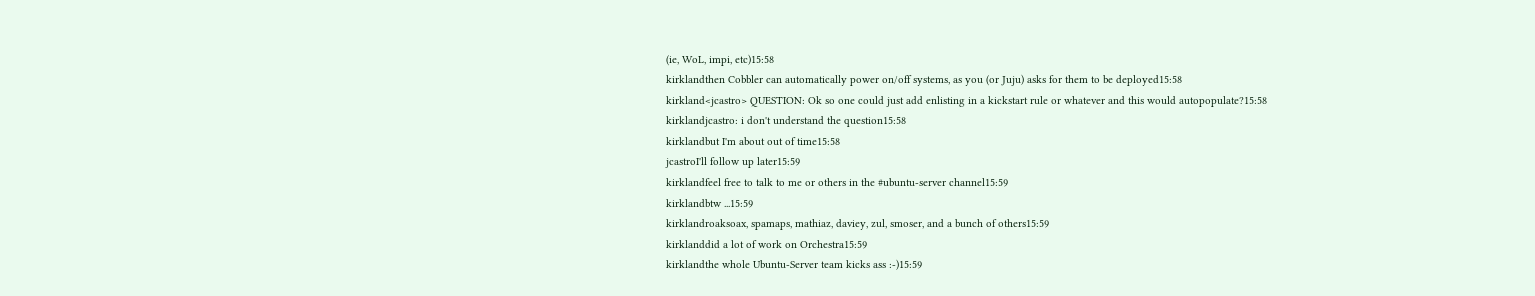(ie, WoL, impi, etc)15:58
kirklandthen Cobbler can automatically power on/off systems, as you (or Juju) asks for them to be deployed15:58
kirkland<jcastro> QUESTION: Ok so one could just add enlisting in a kickstart rule or whatever and this would autopopulate?15:58
kirklandjcastro: i don't understand the question15:58
kirklandbut I'm about out of time15:58
jcastroI'll follow up later15:59
kirklandfeel free to talk to me or others in the #ubuntu-server channel15:59
kirklandbtw ...15:59
kirklandroaksoax, spamaps, mathiaz, daviey, zul, smoser, and a bunch of others15:59
kirklanddid a lot of work on Orchestra15:59
kirklandthe whole Ubuntu-Server team kicks ass :-)15:59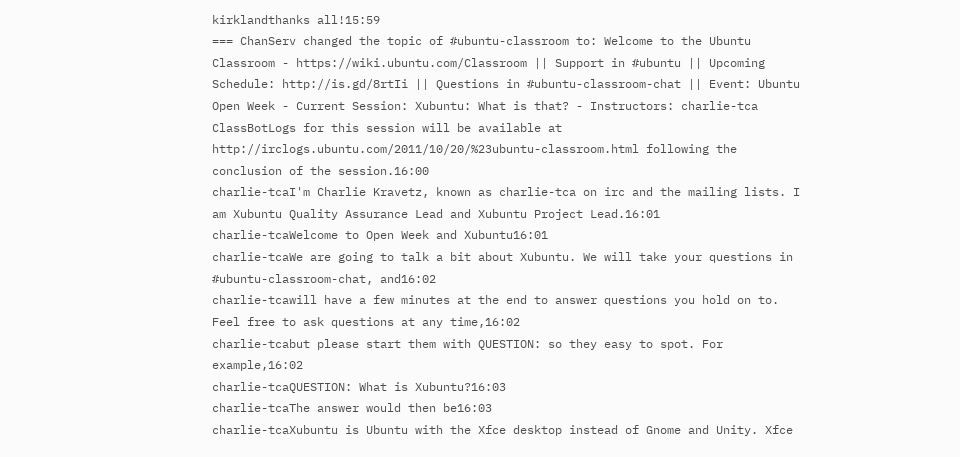kirklandthanks all!15:59
=== ChanServ changed the topic of #ubuntu-classroom to: Welcome to the Ubuntu Classroom - https://wiki.ubuntu.com/Classroom || Support in #ubuntu || Upcoming Schedule: http://is.gd/8rtIi || Questions in #ubuntu-classroom-chat || Event: Ubuntu Open Week - Current Session: Xubuntu: What is that? - Instructors: charlie-tca
ClassBotLogs for this session will be available at http://irclogs.ubuntu.com/2011/10/20/%23ubuntu-classroom.html following the conclusion of the session.16:00
charlie-tcaI'm Charlie Kravetz, known as charlie-tca on irc and the mailing lists. I am Xubuntu Quality Assurance Lead and Xubuntu Project Lead.16:01
charlie-tcaWelcome to Open Week and Xubuntu16:01
charlie-tcaWe are going to talk a bit about Xubuntu. We will take your questions in #ubuntu-classroom-chat, and16:02
charlie-tcawill have a few minutes at the end to answer questions you hold on to. Feel free to ask questions at any time,16:02
charlie-tcabut please start them with QUESTION: so they easy to spot. For example,16:02
charlie-tcaQUESTION: What is Xubuntu?16:03
charlie-tcaThe answer would then be16:03
charlie-tcaXubuntu is Ubuntu with the Xfce desktop instead of Gnome and Unity. Xfce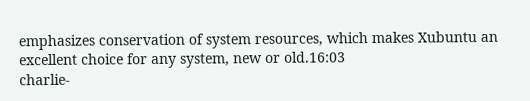emphasizes conservation of system resources, which makes Xubuntu an excellent choice for any system, new or old.16:03
charlie-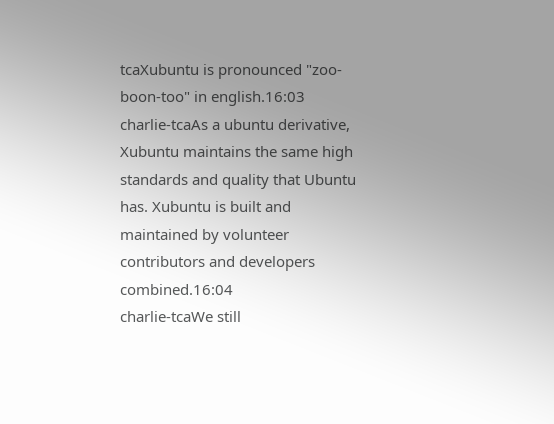tcaXubuntu is pronounced "zoo-boon-too" in english.16:03
charlie-tcaAs a ubuntu derivative, Xubuntu maintains the same high standards and quality that Ubuntu has. Xubuntu is built and maintained by volunteer contributors and developers combined.16:04
charlie-tcaWe still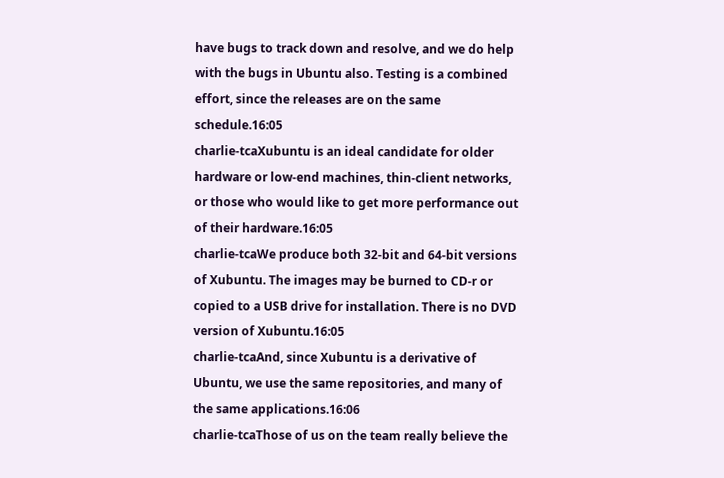have bugs to track down and resolve, and we do help with the bugs in Ubuntu also. Testing is a combined effort, since the releases are on the same schedule.16:05
charlie-tcaXubuntu is an ideal candidate for older hardware or low-end machines, thin-client networks, or those who would like to get more performance out of their hardware.16:05
charlie-tcaWe produce both 32-bit and 64-bit versions of Xubuntu. The images may be burned to CD-r or copied to a USB drive for installation. There is no DVD version of Xubuntu.16:05
charlie-tcaAnd, since Xubuntu is a derivative of Ubuntu, we use the same repositories, and many of the same applications.16:06
charlie-tcaThose of us on the team really believe the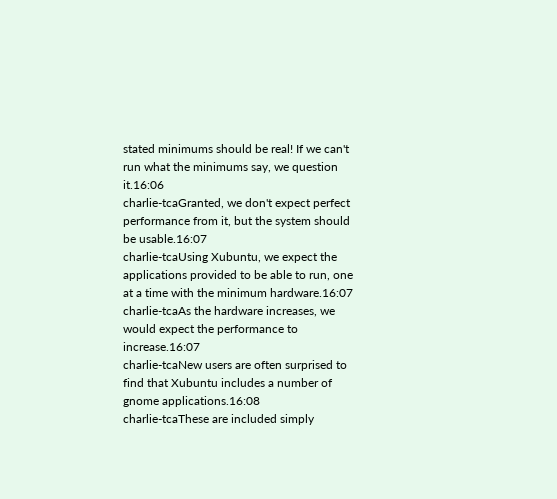stated minimums should be real! If we can't run what the minimums say, we question it.16:06
charlie-tcaGranted, we don't expect perfect performance from it, but the system should be usable.16:07
charlie-tcaUsing Xubuntu, we expect the applications provided to be able to run, one at a time with the minimum hardware.16:07
charlie-tcaAs the hardware increases, we would expect the performance to increase.16:07
charlie-tcaNew users are often surprised to find that Xubuntu includes a number of gnome applications.16:08
charlie-tcaThese are included simply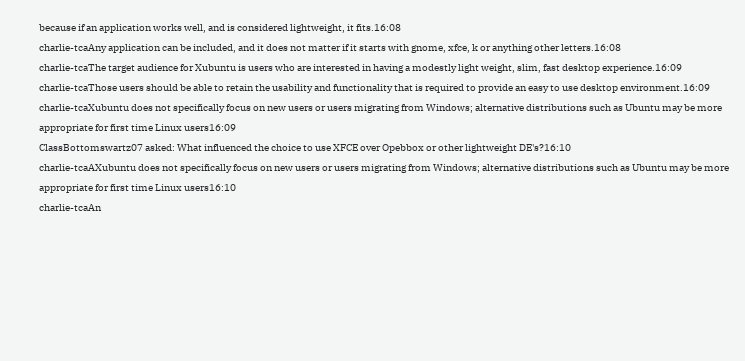because if an application works well, and is considered lightweight, it fits.16:08
charlie-tcaAny application can be included, and it does not matter if it starts with gnome, xfce, k or anything other letters.16:08
charlie-tcaThe target audience for Xubuntu is users who are interested in having a modestly light weight, slim, fast desktop experience.16:09
charlie-tcaThose users should be able to retain the usability and functionality that is required to provide an easy to use desktop environment.16:09
charlie-tcaXubuntu does not specifically focus on new users or users migrating from Windows; alternative distributions such as Ubuntu may be more appropriate for first time Linux users16:09
ClassBottomswartz07 asked: What influenced the choice to use XFCE over Opebbox or other lightweight DE's?16:10
charlie-tcaAXubuntu does not specifically focus on new users or users migrating from Windows; alternative distributions such as Ubuntu may be more appropriate for first time Linux users16:10
charlie-tcaAn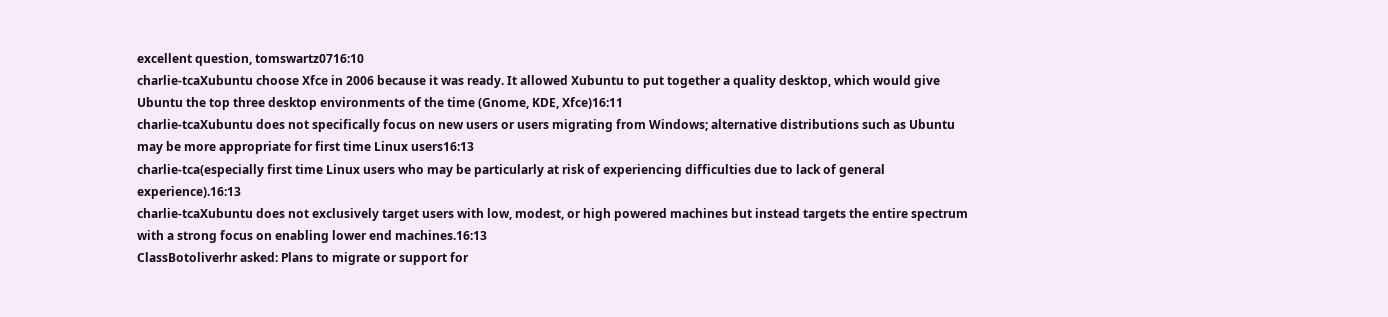excellent question, tomswartz0716:10
charlie-tcaXubuntu choose Xfce in 2006 because it was ready. It allowed Xubuntu to put together a quality desktop, which would give Ubuntu the top three desktop environments of the time (Gnome, KDE, Xfce)16:11
charlie-tcaXubuntu does not specifically focus on new users or users migrating from Windows; alternative distributions such as Ubuntu may be more appropriate for first time Linux users16:13
charlie-tca(especially first time Linux users who may be particularly at risk of experiencing difficulties due to lack of general experience).16:13
charlie-tcaXubuntu does not exclusively target users with low, modest, or high powered machines but instead targets the entire spectrum with a strong focus on enabling lower end machines.16:13
ClassBotoliverhr asked: Plans to migrate or support for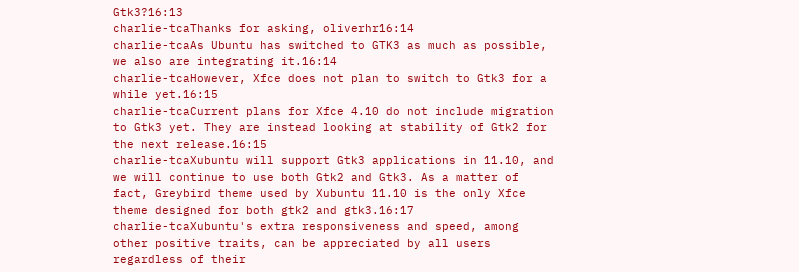Gtk3?16:13
charlie-tcaThanks for asking, oliverhr16:14
charlie-tcaAs Ubuntu has switched to GTK3 as much as possible, we also are integrating it.16:14
charlie-tcaHowever, Xfce does not plan to switch to Gtk3 for a while yet.16:15
charlie-tcaCurrent plans for Xfce 4.10 do not include migration to Gtk3 yet. They are instead looking at stability of Gtk2 for the next release.16:15
charlie-tcaXubuntu will support Gtk3 applications in 11.10, and we will continue to use both Gtk2 and Gtk3. As a matter of fact, Greybird theme used by Xubuntu 11.10 is the only Xfce theme designed for both gtk2 and gtk3.16:17
charlie-tcaXubuntu's extra responsiveness and speed, among other positive traits, can be appreciated by all users regardless of their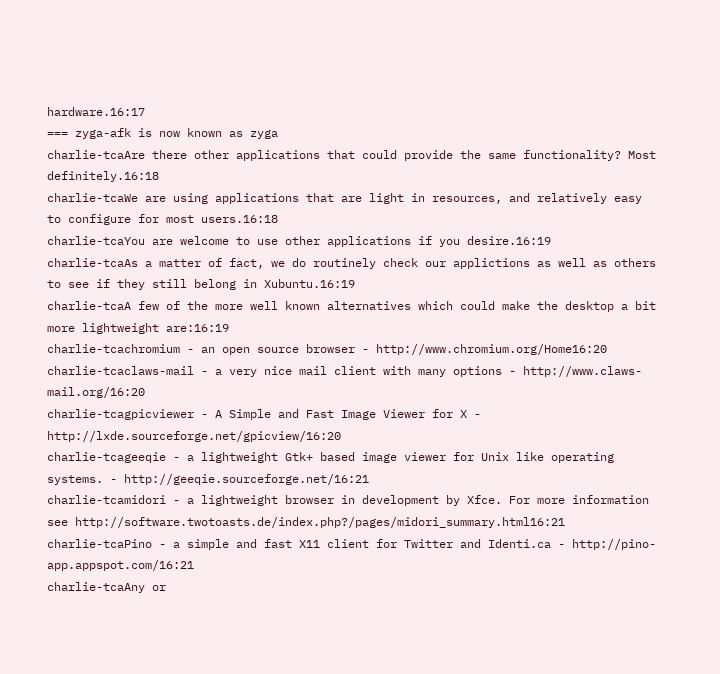hardware.16:17
=== zyga-afk is now known as zyga
charlie-tcaAre there other applications that could provide the same functionality? Most definitely.16:18
charlie-tcaWe are using applications that are light in resources, and relatively easy to configure for most users.16:18
charlie-tcaYou are welcome to use other applications if you desire.16:19
charlie-tcaAs a matter of fact, we do routinely check our applictions as well as others to see if they still belong in Xubuntu.16:19
charlie-tcaA few of the more well known alternatives which could make the desktop a bit more lightweight are:16:19
charlie-tcachromium - an open source browser - http://www.chromium.org/Home16:20
charlie-tcaclaws-mail - a very nice mail client with many options - http://www.claws-mail.org/16:20
charlie-tcagpicviewer - A Simple and Fast Image Viewer for X - http://lxde.sourceforge.net/gpicview/16:20
charlie-tcageeqie - a lightweight Gtk+ based image viewer for Unix like operating systems. - http://geeqie.sourceforge.net/16:21
charlie-tcamidori - a lightweight browser in development by Xfce. For more information see http://software.twotoasts.de/index.php?/pages/midori_summary.html16:21
charlie-tcaPino - a simple and fast X11 client for Twitter and Identi.ca - http://pino-app.appspot.com/16:21
charlie-tcaAny or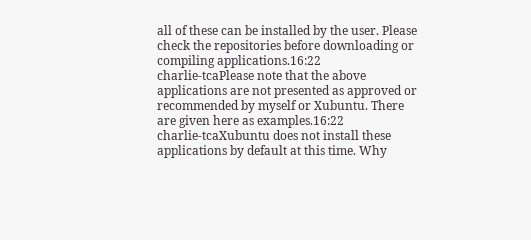all of these can be installed by the user. Please check the repositories before downloading or compiling applications.16:22
charlie-tcaPlease note that the above applications are not presented as approved or recommended by myself or Xubuntu. There are given here as examples.16:22
charlie-tcaXubuntu does not install these applications by default at this time. Why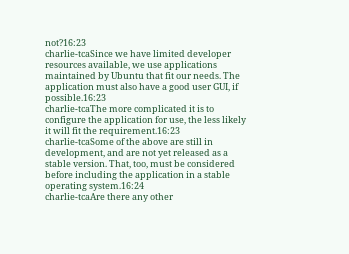not?16:23
charlie-tcaSince we have limited developer resources available, we use applications maintained by Ubuntu that fit our needs. The application must also have a good user GUI, if possible.16:23
charlie-tcaThe more complicated it is to configure the application for use, the less likely it will fit the requirement.16:23
charlie-tcaSome of the above are still in development, and are not yet released as a stable version. That, too, must be considered before including the application in a stable operating system.16:24
charlie-tcaAre there any other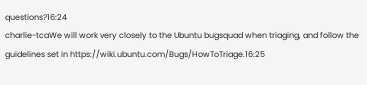questions?16:24
charlie-tcaWe will work very closely to the Ubuntu bugsquad when triaging, and follow the guidelines set in https://wiki.ubuntu.com/Bugs/HowToTriage.16:25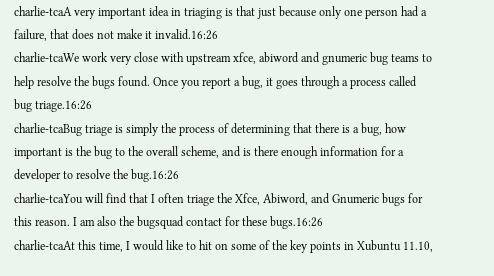charlie-tcaA very important idea in triaging is that just because only one person had a failure, that does not make it invalid.16:26
charlie-tcaWe work very close with upstream xfce, abiword and gnumeric bug teams to help resolve the bugs found. Once you report a bug, it goes through a process called bug triage.16:26
charlie-tcaBug triage is simply the process of determining that there is a bug, how important is the bug to the overall scheme, and is there enough information for a developer to resolve the bug.16:26
charlie-tcaYou will find that I often triage the Xfce, Abiword, and Gnumeric bugs for this reason. I am also the bugsquad contact for these bugs.16:26
charlie-tcaAt this time, I would like to hit on some of the key points in Xubuntu 11.10,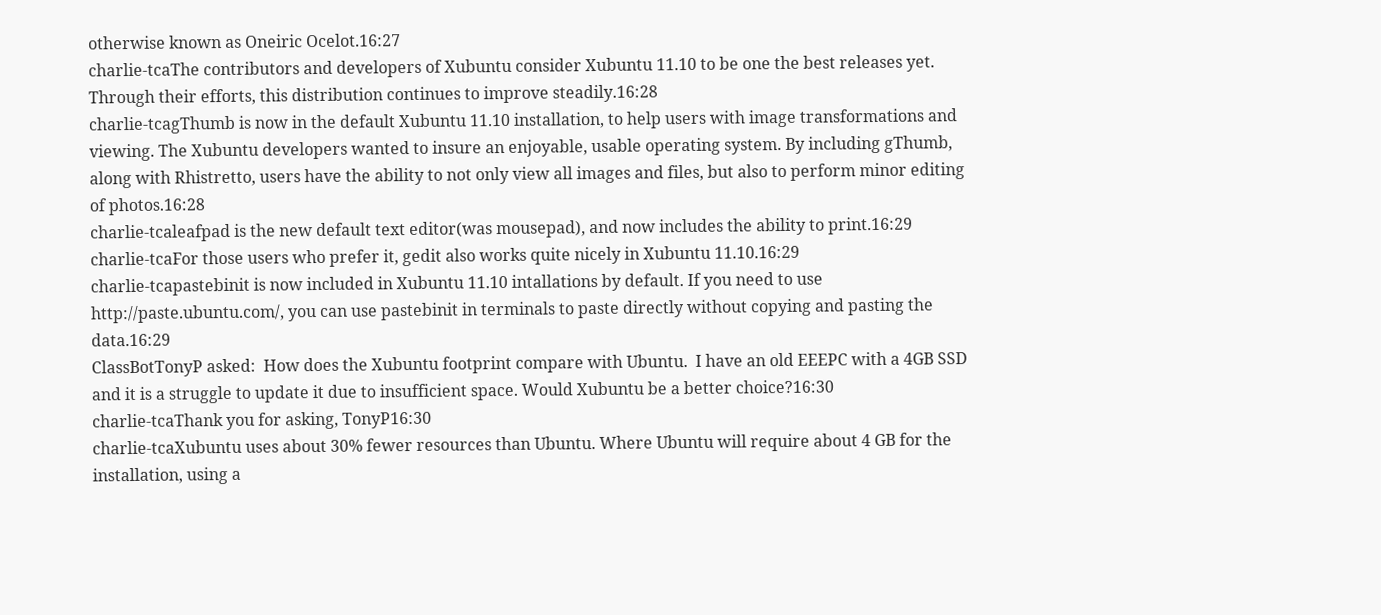otherwise known as Oneiric Ocelot.16:27
charlie-tcaThe contributors and developers of Xubuntu consider Xubuntu 11.10 to be one the best releases yet. Through their efforts, this distribution continues to improve steadily.16:28
charlie-tcagThumb is now in the default Xubuntu 11.10 installation, to help users with image transformations and viewing. The Xubuntu developers wanted to insure an enjoyable, usable operating system. By including gThumb, along with Rhistretto, users have the ability to not only view all images and files, but also to perform minor editing of photos.16:28
charlie-tcaleafpad is the new default text editor(was mousepad), and now includes the ability to print.16:29
charlie-tcaFor those users who prefer it, gedit also works quite nicely in Xubuntu 11.10.16:29
charlie-tcapastebinit is now included in Xubuntu 11.10 intallations by default. If you need to use http://paste.ubuntu.com/, you can use pastebinit in terminals to paste directly without copying and pasting the data.16:29
ClassBotTonyP asked:  How does the Xubuntu footprint compare with Ubuntu.  I have an old EEEPC with a 4GB SSD and it is a struggle to update it due to insufficient space. Would Xubuntu be a better choice?16:30
charlie-tcaThank you for asking, TonyP16:30
charlie-tcaXubuntu uses about 30% fewer resources than Ubuntu. Where Ubuntu will require about 4 GB for the installation, using a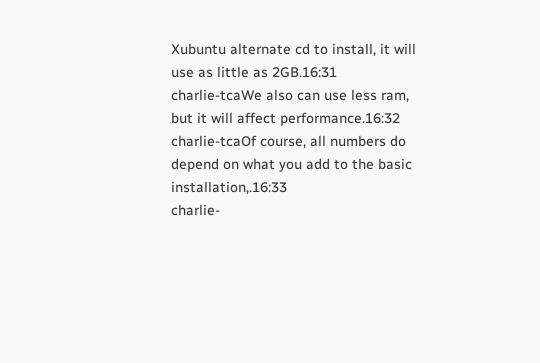Xubuntu alternate cd to install, it will use as little as 2GB.16:31
charlie-tcaWe also can use less ram, but it will affect performance.16:32
charlie-tcaOf course, all numbers do depend on what you add to the basic installation,.16:33
charlie-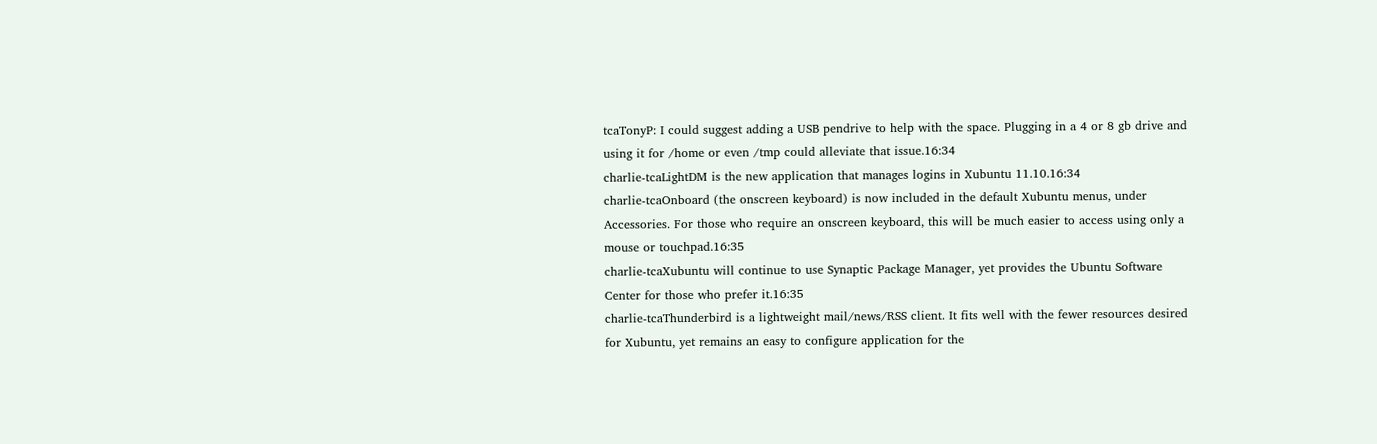tcaTonyP: I could suggest adding a USB pendrive to help with the space. Plugging in a 4 or 8 gb drive and using it for /home or even /tmp could alleviate that issue.16:34
charlie-tcaLightDM is the new application that manages logins in Xubuntu 11.10.16:34
charlie-tcaOnboard (the onscreen keyboard) is now included in the default Xubuntu menus, under Accessories. For those who require an onscreen keyboard, this will be much easier to access using only a mouse or touchpad.16:35
charlie-tcaXubuntu will continue to use Synaptic Package Manager, yet provides the Ubuntu Software Center for those who prefer it.16:35
charlie-tcaThunderbird is a lightweight mail/news/RSS client. It fits well with the fewer resources desired for Xubuntu, yet remains an easy to configure application for the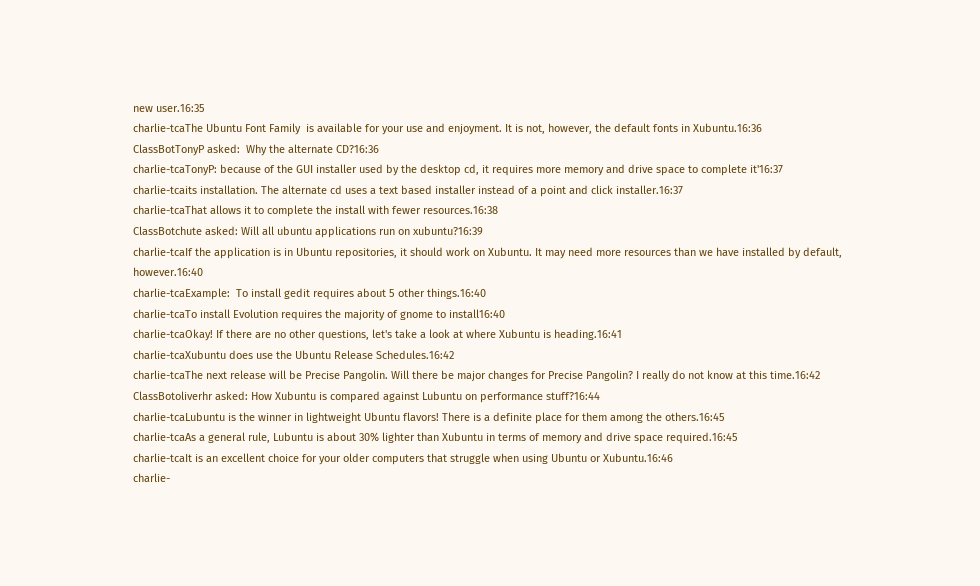new user.16:35
charlie-tcaThe Ubuntu Font Family  is available for your use and enjoyment. It is not, however, the default fonts in Xubuntu.16:36
ClassBotTonyP asked:  Why the alternate CD?16:36
charlie-tcaTonyP: because of the GUI installer used by the desktop cd, it requires more memory and drive space to complete it'16:37
charlie-tcaits installation. The alternate cd uses a text based installer instead of a point and click installer.16:37
charlie-tcaThat allows it to complete the install with fewer resources.16:38
ClassBotchute asked: Will all ubuntu applications run on xubuntu?16:39
charlie-tcaIf the application is in Ubuntu repositories, it should work on Xubuntu. It may need more resources than we have installed by default, however.16:40
charlie-tcaExample:  To install gedit requires about 5 other things.16:40
charlie-tcaTo install Evolution requires the majority of gnome to install16:40
charlie-tcaOkay! If there are no other questions, let's take a look at where Xubuntu is heading.16:41
charlie-tcaXubuntu does use the Ubuntu Release Schedules.16:42
charlie-tcaThe next release will be Precise Pangolin. Will there be major changes for Precise Pangolin? I really do not know at this time.16:42
ClassBotoliverhr asked: How Xubuntu is compared against Lubuntu on performance stuff?16:44
charlie-tcaLubuntu is the winner in lightweight Ubuntu flavors! There is a definite place for them among the others.16:45
charlie-tcaAs a general rule, Lubuntu is about 30% lighter than Xubuntu in terms of memory and drive space required.16:45
charlie-tcaIt is an excellent choice for your older computers that struggle when using Ubuntu or Xubuntu.16:46
charlie-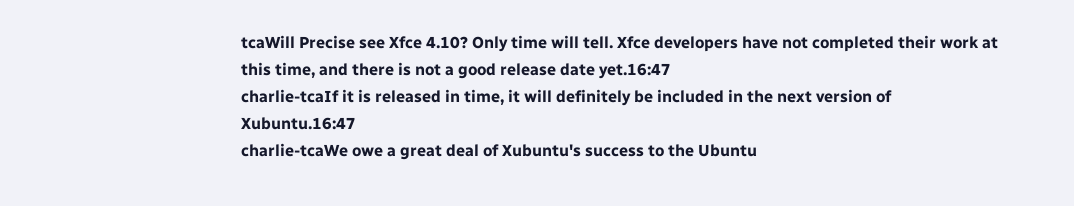tcaWill Precise see Xfce 4.10? Only time will tell. Xfce developers have not completed their work at this time, and there is not a good release date yet.16:47
charlie-tcaIf it is released in time, it will definitely be included in the next version of Xubuntu.16:47
charlie-tcaWe owe a great deal of Xubuntu's success to the Ubuntu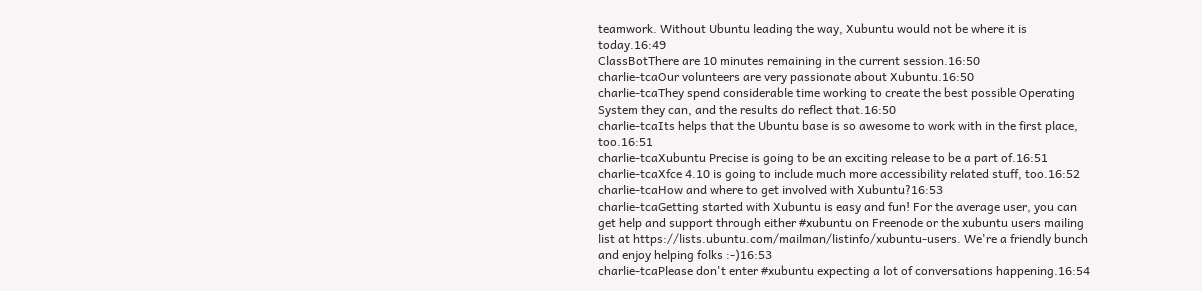teamwork. Without Ubuntu leading the way, Xubuntu would not be where it is today.16:49
ClassBotThere are 10 minutes remaining in the current session.16:50
charlie-tcaOur volunteers are very passionate about Xubuntu.16:50
charlie-tcaThey spend considerable time working to create the best possible Operating System they can, and the results do reflect that.16:50
charlie-tcaIts helps that the Ubuntu base is so awesome to work with in the first place, too.16:51
charlie-tcaXubuntu Precise is going to be an exciting release to be a part of.16:51
charlie-tcaXfce 4.10 is going to include much more accessibility related stuff, too.16:52
charlie-tcaHow and where to get involved with Xubuntu?16:53
charlie-tcaGetting started with Xubuntu is easy and fun! For the average user, you can get help and support through either #xubuntu on Freenode or the xubuntu users mailing list at https://lists.ubuntu.com/mailman/listinfo/xubuntu-users. We're a friendly bunch and enjoy helping folks :-)16:53
charlie-tcaPlease don't enter #xubuntu expecting a lot of conversations happening.16:54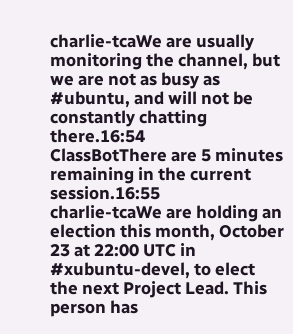charlie-tcaWe are usually monitoring the channel, but we are not as busy as #ubuntu, and will not be constantly chatting there.16:54
ClassBotThere are 5 minutes remaining in the current session.16:55
charlie-tcaWe are holding an election this month, October 23 at 22:00 UTC in #xubuntu-devel, to elect the next Project Lead. This person has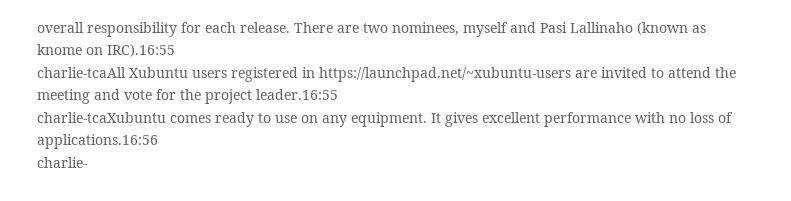overall responsibility for each release. There are two nominees, myself and Pasi Lallinaho (known as knome on IRC).16:55
charlie-tcaAll Xubuntu users registered in https://launchpad.net/~xubuntu-users are invited to attend the meeting and vote for the project leader.16:55
charlie-tcaXubuntu comes ready to use on any equipment. It gives excellent performance with no loss of applications.16:56
charlie-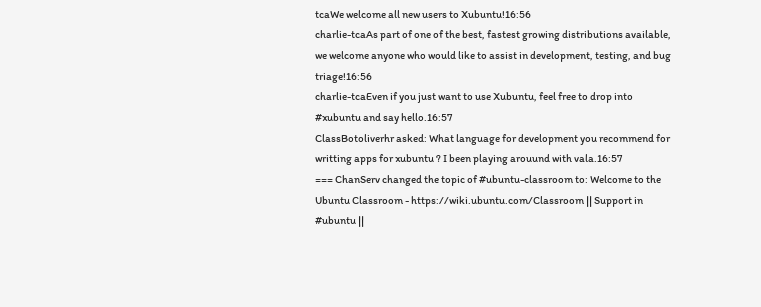tcaWe welcome all new users to Xubuntu!16:56
charlie-tcaAs part of one of the best, fastest growing distributions available, we welcome anyone who would like to assist in development, testing, and bug triage!16:56
charlie-tcaEven if you just want to use Xubuntu, feel free to drop into #xubuntu and say hello.16:57
ClassBotoliverhr asked: What language for development you recommend for writting apps for xubuntu ? I been playing arouund with vala.16:57
=== ChanServ changed the topic of #ubuntu-classroom to: Welcome to the Ubuntu Classroom - https://wiki.ubuntu.com/Classroom || Support in #ubuntu ||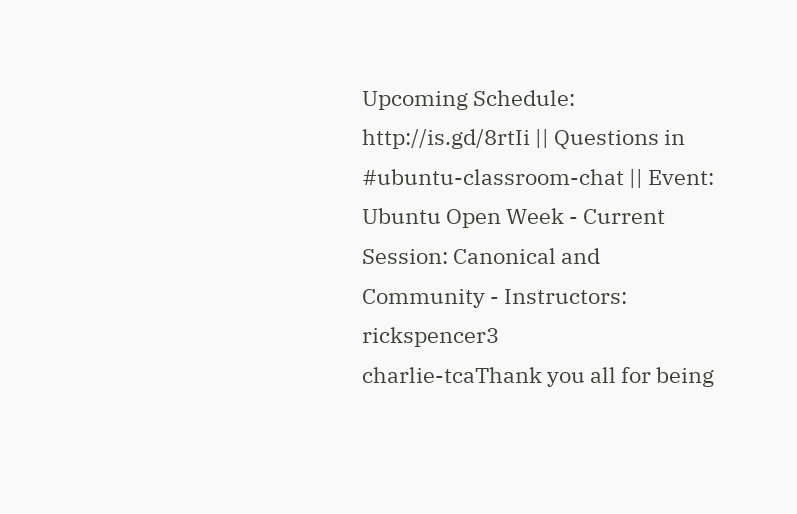Upcoming Schedule: http://is.gd/8rtIi || Questions in #ubuntu-classroom-chat || Event: Ubuntu Open Week - Current Session: Canonical and Community - Instructors: rickspencer3
charlie-tcaThank you all for being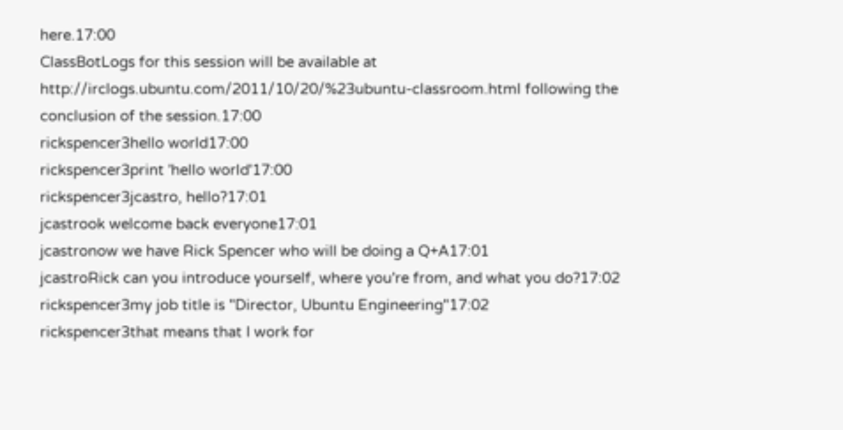here.17:00
ClassBotLogs for this session will be available at http://irclogs.ubuntu.com/2011/10/20/%23ubuntu-classroom.html following the conclusion of the session.17:00
rickspencer3hello world17:00
rickspencer3print 'hello world'17:00
rickspencer3jcastro, hello?17:01
jcastrook welcome back everyone17:01
jcastronow we have Rick Spencer who will be doing a Q+A17:01
jcastroRick can you introduce yourself, where you're from, and what you do?17:02
rickspencer3my job title is "Director, Ubuntu Engineering"17:02
rickspencer3that means that I work for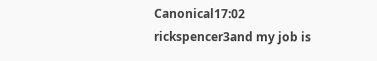Canonical17:02
rickspencer3and my job is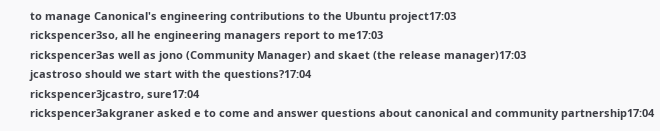to manage Canonical's engineering contributions to the Ubuntu project17:03
rickspencer3so, all he engineering managers report to me17:03
rickspencer3as well as jono (Community Manager) and skaet (the release manager)17:03
jcastroso should we start with the questions?17:04
rickspencer3jcastro, sure17:04
rickspencer3akgraner asked e to come and answer questions about canonical and community partnership17:04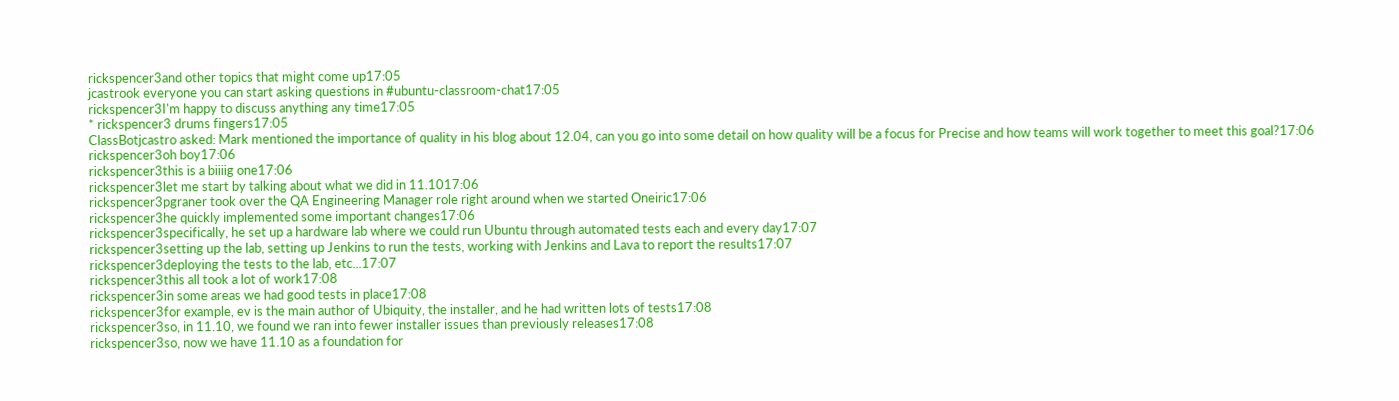rickspencer3and other topics that might come up17:05
jcastrook everyone you can start asking questions in #ubuntu-classroom-chat17:05
rickspencer3I'm happy to discuss anything any time17:05
* rickspencer3 drums fingers17:05
ClassBotjcastro asked: Mark mentioned the importance of quality in his blog about 12.04, can you go into some detail on how quality will be a focus for Precise and how teams will work together to meet this goal?17:06
rickspencer3oh boy17:06
rickspencer3this is a biiiig one17:06
rickspencer3let me start by talking about what we did in 11.1017:06
rickspencer3pgraner took over the QA Engineering Manager role right around when we started Oneiric17:06
rickspencer3he quickly implemented some important changes17:06
rickspencer3specifically, he set up a hardware lab where we could run Ubuntu through automated tests each and every day17:07
rickspencer3setting up the lab, setting up Jenkins to run the tests, working with Jenkins and Lava to report the results17:07
rickspencer3deploying the tests to the lab, etc...17:07
rickspencer3this all took a lot of work17:08
rickspencer3in some areas we had good tests in place17:08
rickspencer3for example, ev is the main author of Ubiquity, the installer, and he had written lots of tests17:08
rickspencer3so, in 11.10, we found we ran into fewer installer issues than previously releases17:08
rickspencer3so, now we have 11.10 as a foundation for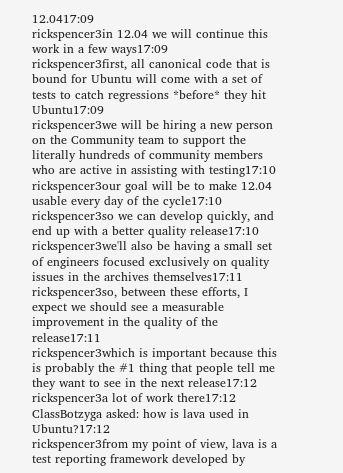12.0417:09
rickspencer3in 12.04 we will continue this work in a few ways17:09
rickspencer3first, all canonical code that is bound for Ubuntu will come with a set of tests to catch regressions *before* they hit Ubuntu17:09
rickspencer3we will be hiring a new person on the Community team to support the literally hundreds of community members who are active in assisting with testing17:10
rickspencer3our goal will be to make 12.04 usable every day of the cycle17:10
rickspencer3so we can develop quickly, and end up with a better quality release17:10
rickspencer3we'll also be having a small set of engineers focused exclusively on quality issues in the archives themselves17:11
rickspencer3so, between these efforts, I expect we should see a measurable improvement in the quality of the release17:11
rickspencer3which is important because this is probably the #1 thing that people tell me they want to see in the next release17:12
rickspencer3a lot of work there17:12
ClassBotzyga asked: how is lava used in Ubuntu?17:12
rickspencer3from my point of view, lava is a test reporting framework developed by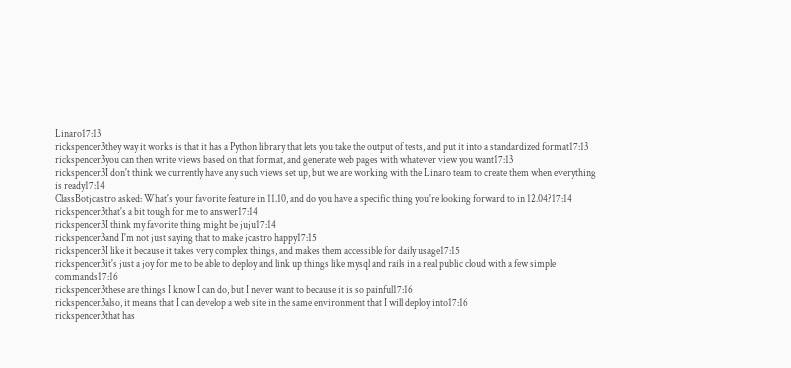Linaro17:13
rickspencer3they way it works is that it has a Python library that lets you take the output of tests, and put it into a standardized format17:13
rickspencer3you can then write views based on that format, and generate web pages with whatever view you want17:13
rickspencer3I don't think we currently have any such views set up, but we are working with the Linaro team to create them when everything is ready17:14
ClassBotjcastro asked: What's your favorite feature in 11.10, and do you have a specific thing you're looking forward to in 12.04?17:14
rickspencer3that's a bit tough for me to answer17:14
rickspencer3I think my favorite thing might be juju17:14
rickspencer3and I'm not just saying that to make jcastro happy17:15
rickspencer3I like it because it takes very complex things, and makes them accessible for daily usage17:15
rickspencer3it's just a joy for me to be able to deploy and link up things like mysql and rails in a real public cloud with a few simple commands17:16
rickspencer3these are things I know I can do, but I never want to because it is so painful17:16
rickspencer3also, it means that I can develop a web site in the same environment that I will deploy into17:16
rickspencer3that has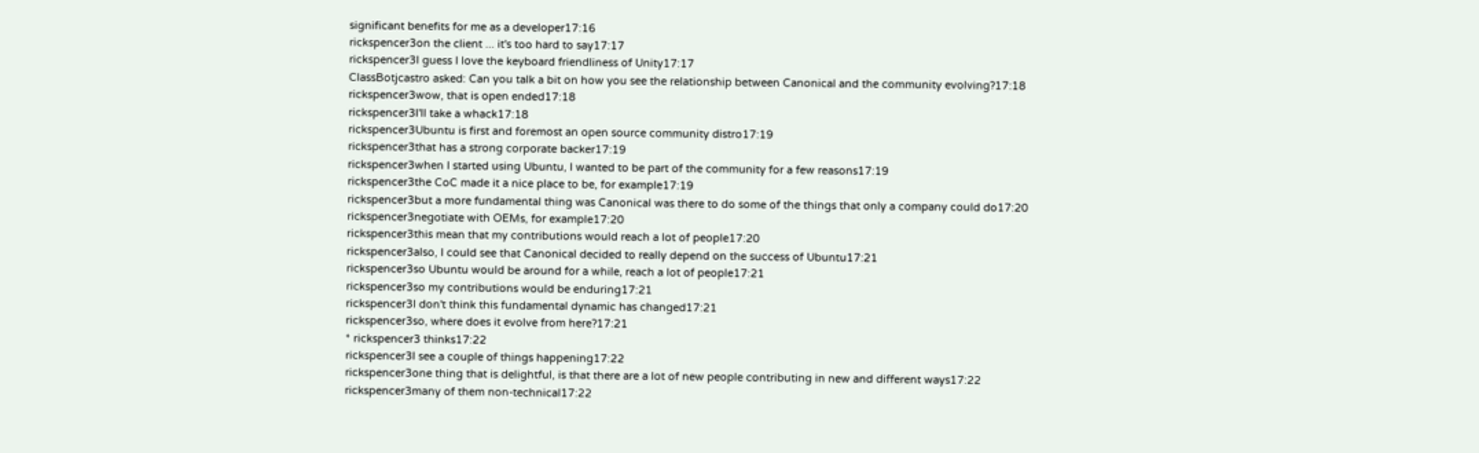significant benefits for me as a developer17:16
rickspencer3on the client ... it's too hard to say17:17
rickspencer3I guess I love the keyboard friendliness of Unity17:17
ClassBotjcastro asked: Can you talk a bit on how you see the relationship between Canonical and the community evolving?17:18
rickspencer3wow, that is open ended17:18
rickspencer3I'll take a whack17:18
rickspencer3Ubuntu is first and foremost an open source community distro17:19
rickspencer3that has a strong corporate backer17:19
rickspencer3when I started using Ubuntu, I wanted to be part of the community for a few reasons17:19
rickspencer3the CoC made it a nice place to be, for example17:19
rickspencer3but a more fundamental thing was Canonical was there to do some of the things that only a company could do17:20
rickspencer3negotiate with OEMs, for example17:20
rickspencer3this mean that my contributions would reach a lot of people17:20
rickspencer3also, I could see that Canonical decided to really depend on the success of Ubuntu17:21
rickspencer3so Ubuntu would be around for a while, reach a lot of people17:21
rickspencer3so my contributions would be enduring17:21
rickspencer3I don't think this fundamental dynamic has changed17:21
rickspencer3so, where does it evolve from here?17:21
* rickspencer3 thinks17:22
rickspencer3I see a couple of things happening17:22
rickspencer3one thing that is delightful, is that there are a lot of new people contributing in new and different ways17:22
rickspencer3many of them non-technical17:22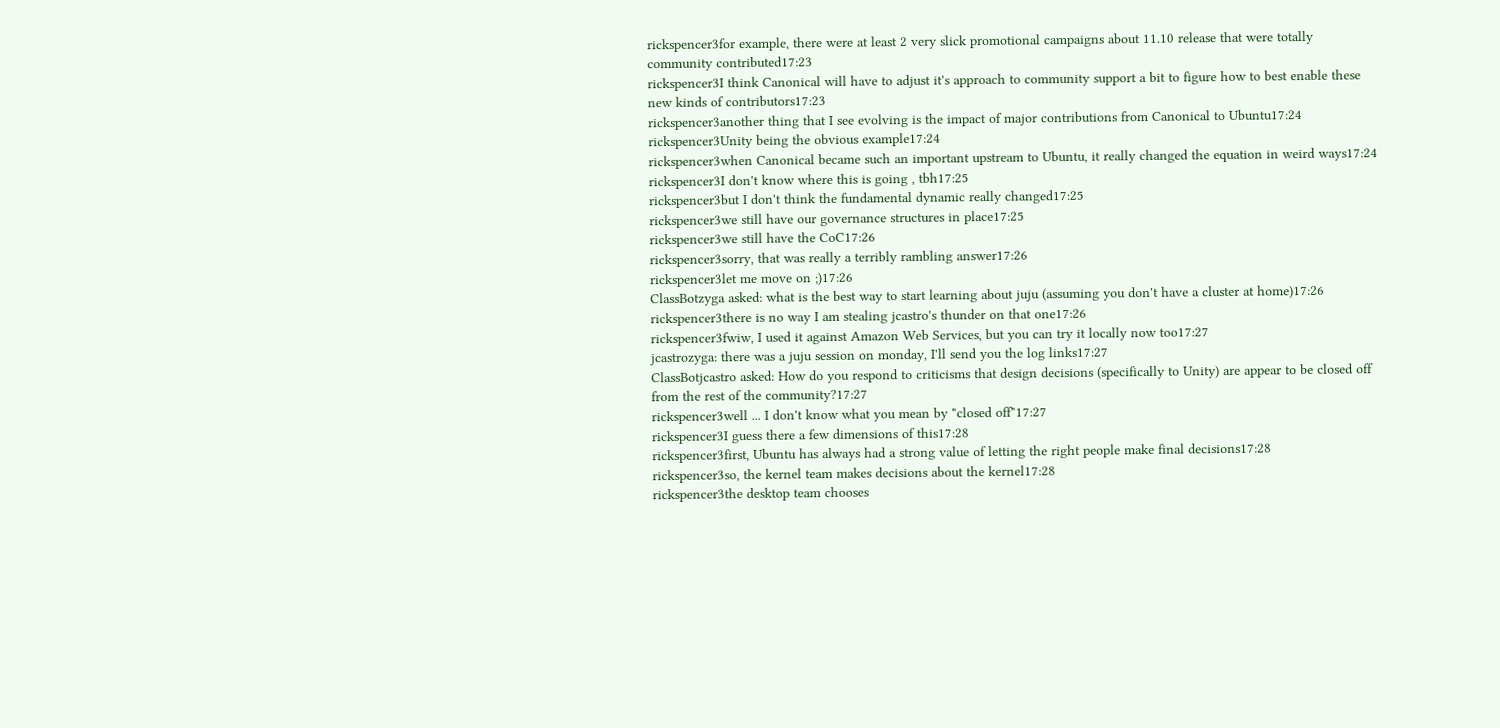rickspencer3for example, there were at least 2 very slick promotional campaigns about 11.10 release that were totally community contributed17:23
rickspencer3I think Canonical will have to adjust it's approach to community support a bit to figure how to best enable these new kinds of contributors17:23
rickspencer3another thing that I see evolving is the impact of major contributions from Canonical to Ubuntu17:24
rickspencer3Unity being the obvious example17:24
rickspencer3when Canonical became such an important upstream to Ubuntu, it really changed the equation in weird ways17:24
rickspencer3I don't know where this is going , tbh17:25
rickspencer3but I don't think the fundamental dynamic really changed17:25
rickspencer3we still have our governance structures in place17:25
rickspencer3we still have the CoC17:26
rickspencer3sorry, that was really a terribly rambling answer17:26
rickspencer3let me move on ;)17:26
ClassBotzyga asked: what is the best way to start learning about juju (assuming you don't have a cluster at home)17:26
rickspencer3there is no way I am stealing jcastro's thunder on that one17:26
rickspencer3fwiw, I used it against Amazon Web Services, but you can try it locally now too17:27
jcastrozyga: there was a juju session on monday, I'll send you the log links17:27
ClassBotjcastro asked: How do you respond to criticisms that design decisions (specifically to Unity) are appear to be closed off from the rest of the community?17:27
rickspencer3well ... I don't know what you mean by "closed off"17:27
rickspencer3I guess there a few dimensions of this17:28
rickspencer3first, Ubuntu has always had a strong value of letting the right people make final decisions17:28
rickspencer3so, the kernel team makes decisions about the kernel17:28
rickspencer3the desktop team chooses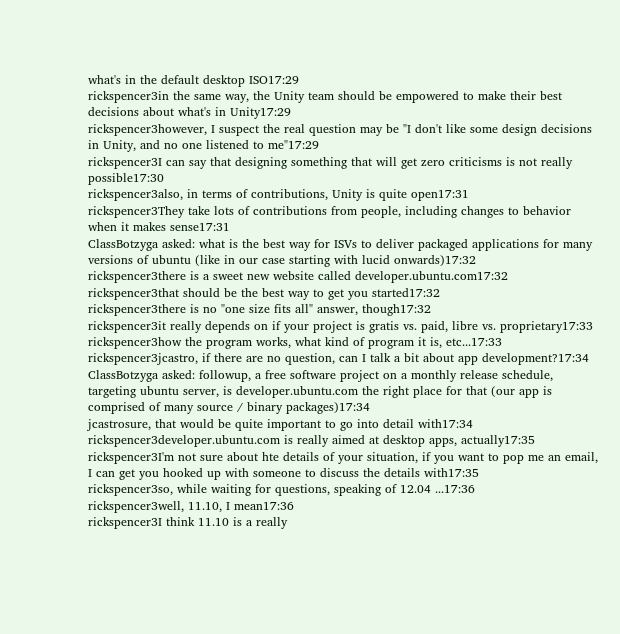what's in the default desktop ISO17:29
rickspencer3in the same way, the Unity team should be empowered to make their best decisions about what's in Unity17:29
rickspencer3however, I suspect the real question may be "I don't like some design decisions in Unity, and no one listened to me"17:29
rickspencer3I can say that designing something that will get zero criticisms is not really possible17:30
rickspencer3also, in terms of contributions, Unity is quite open17:31
rickspencer3They take lots of contributions from people, including changes to behavior when it makes sense17:31
ClassBotzyga asked: what is the best way for ISVs to deliver packaged applications for many versions of ubuntu (like in our case starting with lucid onwards)17:32
rickspencer3there is a sweet new website called developer.ubuntu.com17:32
rickspencer3that should be the best way to get you started17:32
rickspencer3there is no "one size fits all" answer, though17:32
rickspencer3it really depends on if your project is gratis vs. paid, libre vs. proprietary17:33
rickspencer3how the program works, what kind of program it is, etc...17:33
rickspencer3jcastro, if there are no question, can I talk a bit about app development?17:34
ClassBotzyga asked: followup, a free software project on a monthly release schedule, targeting ubuntu server, is developer.ubuntu.com the right place for that (our app is comprised of many source / binary packages)17:34
jcastrosure, that would be quite important to go into detail with17:34
rickspencer3developer.ubuntu.com is really aimed at desktop apps, actually17:35
rickspencer3I'm not sure about hte details of your situation, if you want to pop me an email, I can get you hooked up with someone to discuss the details with17:35
rickspencer3so, while waiting for questions, speaking of 12.04 ...17:36
rickspencer3well, 11.10, I mean17:36
rickspencer3I think 11.10 is a really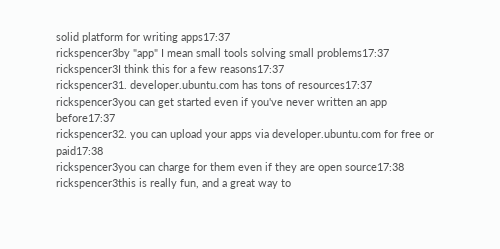solid platform for writing apps17:37
rickspencer3by "app" I mean small tools solving small problems17:37
rickspencer3I think this for a few reasons17:37
rickspencer31. developer.ubuntu.com has tons of resources17:37
rickspencer3you can get started even if you've never written an app before17:37
rickspencer32. you can upload your apps via developer.ubuntu.com for free or paid17:38
rickspencer3you can charge for them even if they are open source17:38
rickspencer3this is really fun, and a great way to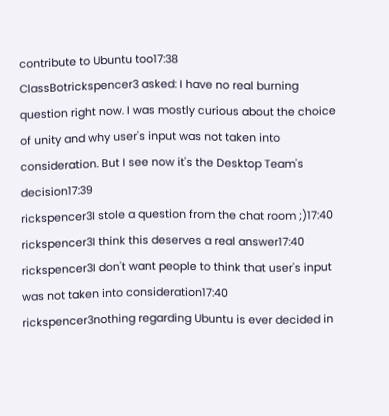contribute to Ubuntu too17:38
ClassBotrickspencer3 asked: I have no real burning question right now. I was mostly curious about the choice of unity and why user's input was not taken into consideration. But I see now it's the Desktop Team's decision17:39
rickspencer3I stole a question from the chat room ;)17:40
rickspencer3I think this deserves a real answer17:40
rickspencer3I don't want people to think that user's input was not taken into consideration17:40
rickspencer3nothing regarding Ubuntu is ever decided in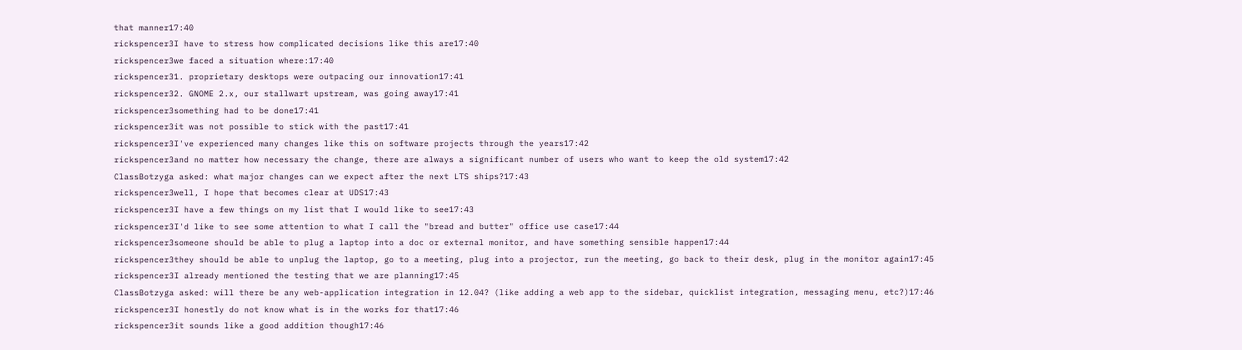that manner17:40
rickspencer3I have to stress how complicated decisions like this are17:40
rickspencer3we faced a situation where:17:40
rickspencer31. proprietary desktops were outpacing our innovation17:41
rickspencer32. GNOME 2.x, our stallwart upstream, was going away17:41
rickspencer3something had to be done17:41
rickspencer3it was not possible to stick with the past17:41
rickspencer3I've experienced many changes like this on software projects through the years17:42
rickspencer3and no matter how necessary the change, there are always a significant number of users who want to keep the old system17:42
ClassBotzyga asked: what major changes can we expect after the next LTS ships?17:43
rickspencer3well, I hope that becomes clear at UDS17:43
rickspencer3I have a few things on my list that I would like to see17:43
rickspencer3I'd like to see some attention to what I call the "bread and butter" office use case17:44
rickspencer3someone should be able to plug a laptop into a doc or external monitor, and have something sensible happen17:44
rickspencer3they should be able to unplug the laptop, go to a meeting, plug into a projector, run the meeting, go back to their desk, plug in the monitor again17:45
rickspencer3I already mentioned the testing that we are planning17:45
ClassBotzyga asked: will there be any web-application integration in 12.04? (like adding a web app to the sidebar, quicklist integration, messaging menu, etc?)17:46
rickspencer3I honestly do not know what is in the works for that17:46
rickspencer3it sounds like a good addition though17:46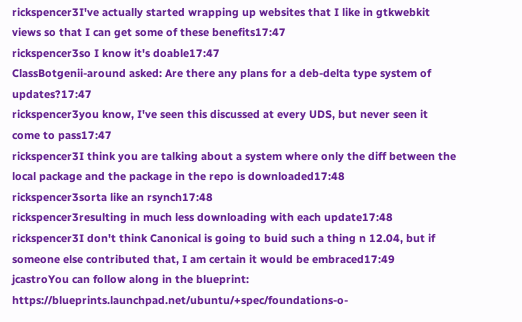rickspencer3I've actually started wrapping up websites that I like in gtkwebkit views so that I can get some of these benefits17:47
rickspencer3so I know it's doable17:47
ClassBotgenii-around asked: Are there any plans for a deb-delta type system of updates?17:47
rickspencer3you know, I've seen this discussed at every UDS, but never seen it come to pass17:47
rickspencer3I think you are talking about a system where only the diff between the local package and the package in the repo is downloaded17:48
rickspencer3sorta like an rsynch17:48
rickspencer3resulting in much less downloading with each update17:48
rickspencer3I don't think Canonical is going to buid such a thing n 12.04, but if someone else contributed that, I am certain it would be embraced17:49
jcastroYou can follow along in the blueprint: https://blueprints.launchpad.net/ubuntu/+spec/foundations-o-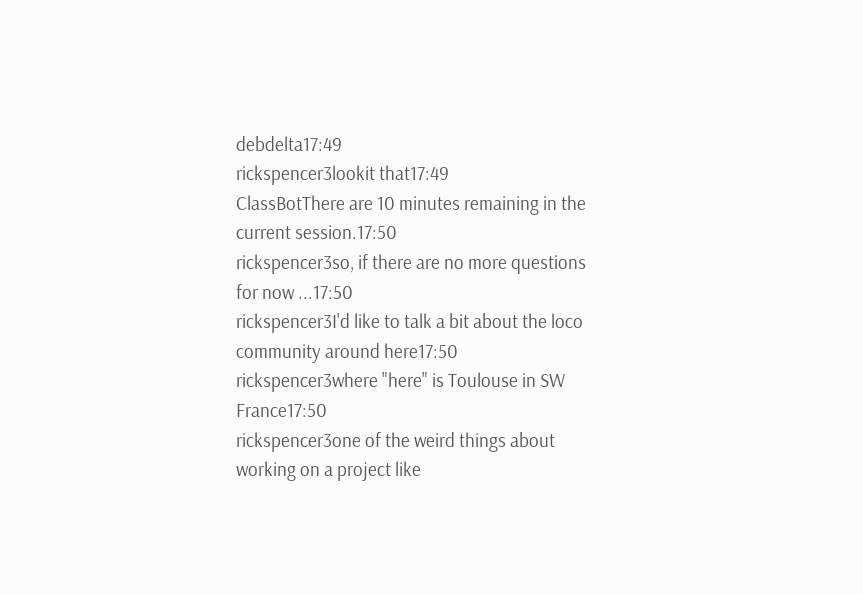debdelta17:49
rickspencer3lookit that17:49
ClassBotThere are 10 minutes remaining in the current session.17:50
rickspencer3so, if there are no more questions for now ...17:50
rickspencer3I'd like to talk a bit about the loco community around here17:50
rickspencer3where "here" is Toulouse in SW France17:50
rickspencer3one of the weird things about working on a project like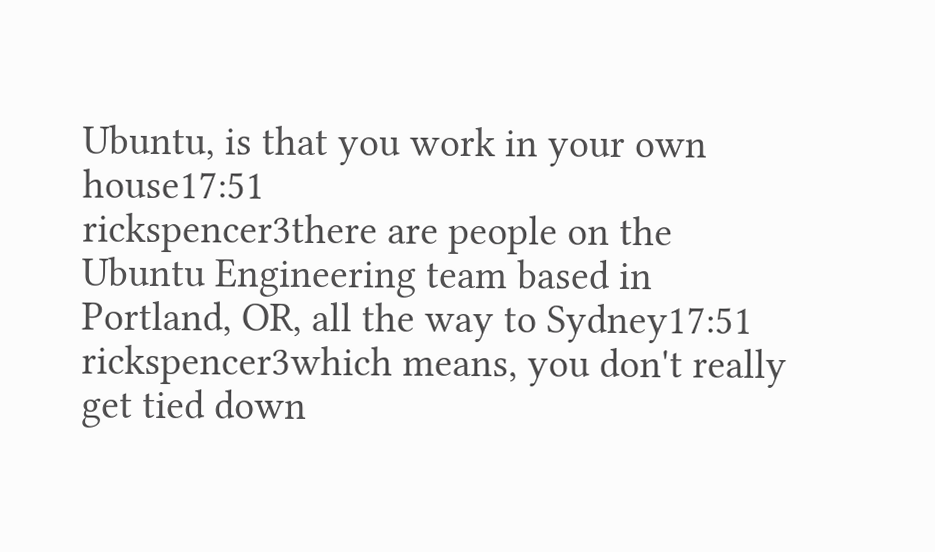Ubuntu, is that you work in your own house17:51
rickspencer3there are people on the Ubuntu Engineering team based in Portland, OR, all the way to Sydney17:51
rickspencer3which means, you don't really get tied down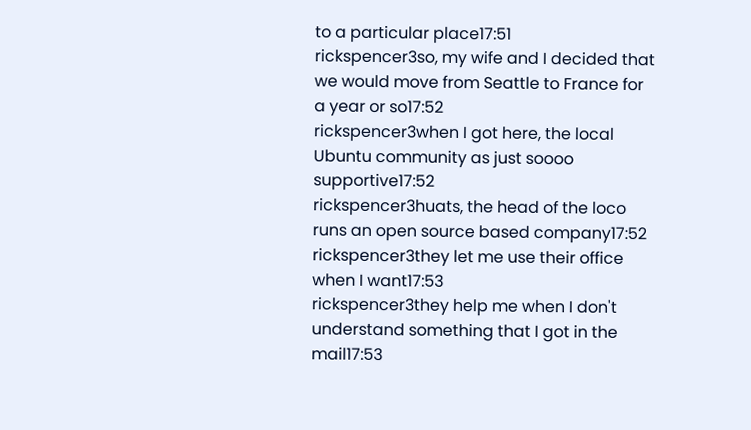to a particular place17:51
rickspencer3so, my wife and I decided that we would move from Seattle to France for a year or so17:52
rickspencer3when I got here, the local Ubuntu community as just soooo supportive17:52
rickspencer3huats, the head of the loco runs an open source based company17:52
rickspencer3they let me use their office when I want17:53
rickspencer3they help me when I don't understand something that I got in the mail17:53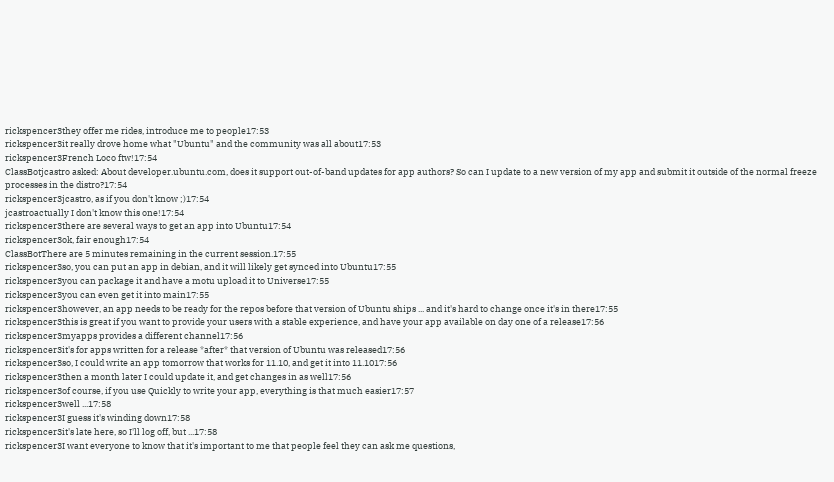rickspencer3they offer me rides, introduce me to people17:53
rickspencer3it really drove home what "Ubuntu" and the community was all about17:53
rickspencer3French Loco ftw!17:54
ClassBotjcastro asked: About developer.ubuntu.com, does it support out-of-band updates for app authors? So can I update to a new version of my app and submit it outside of the normal freeze processes in the distro?17:54
rickspencer3jcastro, as if you don't know ;)17:54
jcastroactually I don't know this one!17:54
rickspencer3there are several ways to get an app into Ubuntu17:54
rickspencer3ok, fair enough17:54
ClassBotThere are 5 minutes remaining in the current session.17:55
rickspencer3so, you can put an app in debian, and it will likely get synced into Ubuntu17:55
rickspencer3you can package it and have a motu upload it to Universe17:55
rickspencer3you can even get it into main17:55
rickspencer3however, an app needs to be ready for the repos before that version of Ubuntu ships ... and it's hard to change once it's in there17:55
rickspencer3this is great if you want to provide your users with a stable experience, and have your app available on day one of a release17:56
rickspencer3myapps provides a different channel17:56
rickspencer3it's for apps written for a release *after* that version of Ubuntu was released17:56
rickspencer3so, I could write an app tomorrow that works for 11.10, and get it into 11.1017:56
rickspencer3then a month later I could update it, and get changes in as well17:56
rickspencer3of course, if you use Quickly to write your app, everything is that much easier17:57
rickspencer3well ...17:58
rickspencer3I guess it's winding down17:58
rickspencer3it's late here, so I'll log off, but ...17:58
rickspencer3I want everyone to know that it's important to me that people feel they can ask me questions,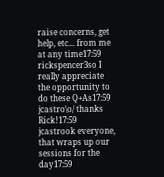raise concerns, get help, etc... from me at any time17:59
rickspencer3so I really appreciate the opportunity to do these Q+As17:59
jcastro\o/ thanks Rick!17:59
jcastrook everyone, that wraps up our sessions for the day17:59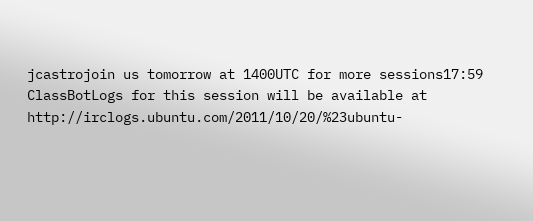jcastrojoin us tomorrow at 1400UTC for more sessions17:59
ClassBotLogs for this session will be available at http://irclogs.ubuntu.com/2011/10/20/%23ubuntu-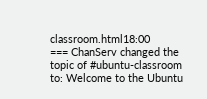classroom.html18:00
=== ChanServ changed the topic of #ubuntu-classroom to: Welcome to the Ubuntu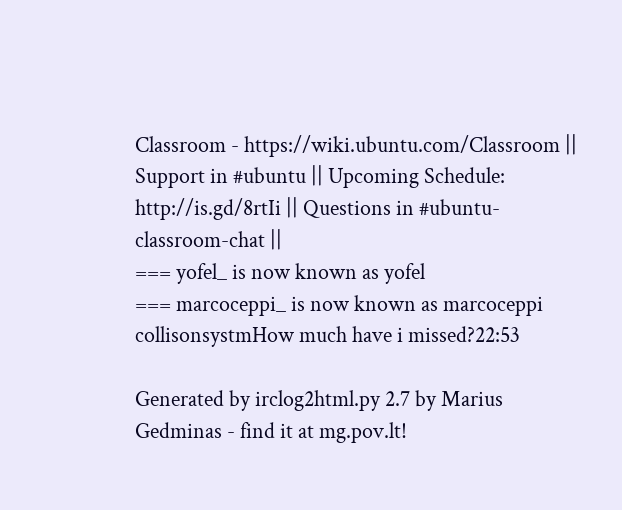Classroom - https://wiki.ubuntu.com/Classroom || Support in #ubuntu || Upcoming Schedule: http://is.gd/8rtIi || Questions in #ubuntu-classroom-chat ||
=== yofel_ is now known as yofel
=== marcoceppi_ is now known as marcoceppi
collisonsystmHow much have i missed?22:53

Generated by irclog2html.py 2.7 by Marius Gedminas - find it at mg.pov.lt!